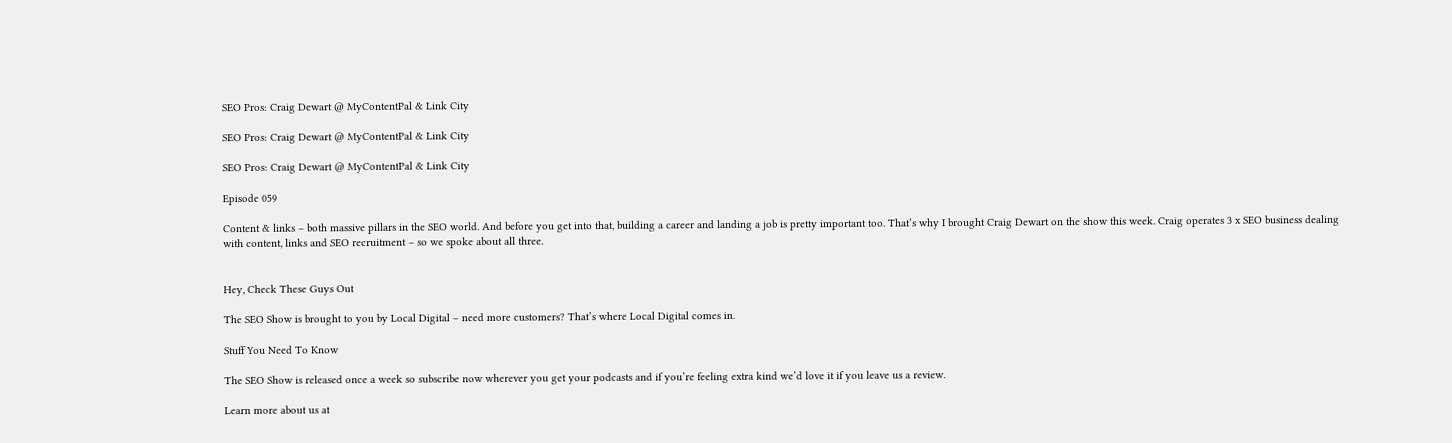SEO Pros: Craig Dewart @ MyContentPal & Link City

SEO Pros: Craig Dewart @ MyContentPal & Link City

SEO Pros: Craig Dewart @ MyContentPal & Link City

Episode 059

Content & links – both massive pillars in the SEO world. And before you get into that, building a career and landing a job is pretty important too. That’s why I brought Craig Dewart on the show this week. Craig operates 3 x SEO business dealing with content, links and SEO recruitment – so we spoke about all three.


Hey, Check These Guys Out

The SEO Show is brought to you by Local Digital – need more customers? That’s where Local Digital comes in.

Stuff You Need To Know

The SEO Show is released once a week so subscribe now wherever you get your podcasts and if you’re feeling extra kind we’d love it if you leave us a review.

Learn more about us at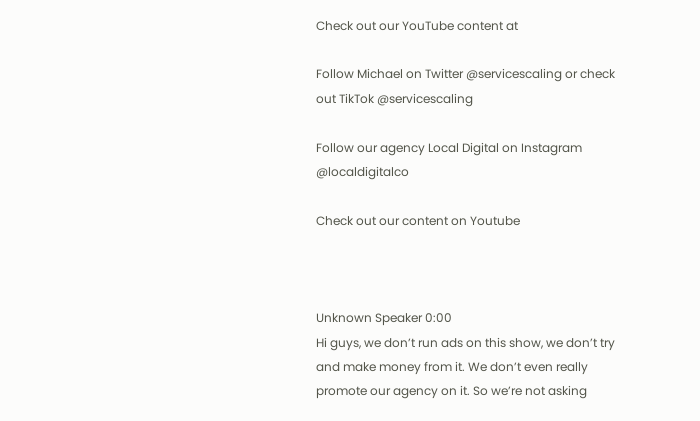Check out our YouTube content at

Follow Michael on Twitter @servicescaling or check out TikTok @servicescaling

Follow our agency Local Digital on Instagram @localdigitalco

Check out our content on Youtube



Unknown Speaker 0:00
Hi guys, we don’t run ads on this show, we don’t try and make money from it. We don’t even really promote our agency on it. So we’re not asking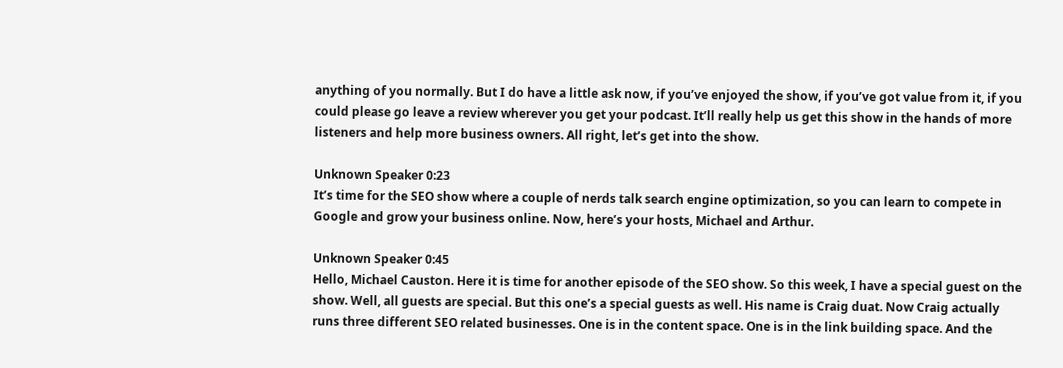anything of you normally. But I do have a little ask now, if you’ve enjoyed the show, if you’ve got value from it, if you could please go leave a review wherever you get your podcast. It’ll really help us get this show in the hands of more listeners and help more business owners. All right, let’s get into the show.

Unknown Speaker 0:23
It’s time for the SEO show where a couple of nerds talk search engine optimization, so you can learn to compete in Google and grow your business online. Now, here’s your hosts, Michael and Arthur.

Unknown Speaker 0:45
Hello, Michael Causton. Here it is time for another episode of the SEO show. So this week, I have a special guest on the show. Well, all guests are special. But this one’s a special guests as well. His name is Craig duat. Now Craig actually runs three different SEO related businesses. One is in the content space. One is in the link building space. And the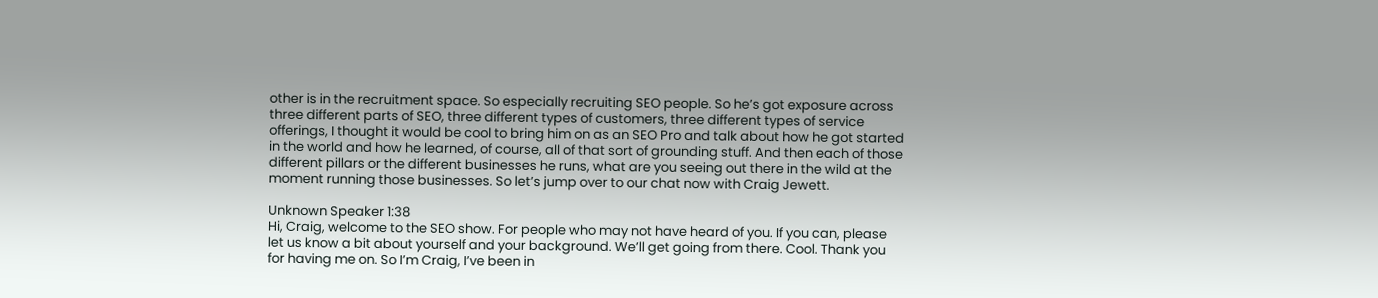other is in the recruitment space. So especially recruiting SEO people. So he’s got exposure across three different parts of SEO, three different types of customers, three different types of service offerings, I thought it would be cool to bring him on as an SEO Pro and talk about how he got started in the world and how he learned, of course, all of that sort of grounding stuff. And then each of those different pillars or the different businesses he runs, what are you seeing out there in the wild at the moment running those businesses. So let’s jump over to our chat now with Craig Jewett.

Unknown Speaker 1:38
Hi, Craig, welcome to the SEO show. For people who may not have heard of you. If you can, please let us know a bit about yourself and your background. We’ll get going from there. Cool. Thank you for having me on. So I’m Craig, I’ve been in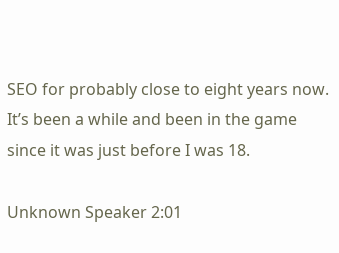SEO for probably close to eight years now. It’s been a while and been in the game since it was just before I was 18.

Unknown Speaker 2:01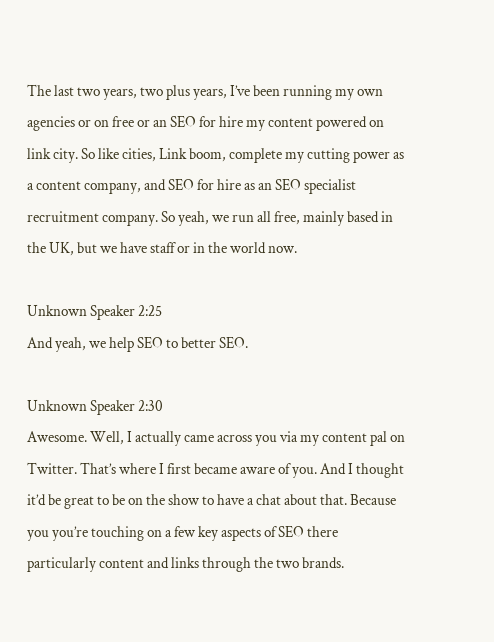The last two years, two plus years, I’ve been running my own agencies or on free or an SEO for hire my content powered on link city. So like cities, Link boom, complete my cutting power as a content company, and SEO for hire as an SEO specialist recruitment company. So yeah, we run all free, mainly based in the UK, but we have staff or in the world now.

Unknown Speaker 2:25
And yeah, we help SEO to better SEO.

Unknown Speaker 2:30
Awesome. Well, I actually came across you via my content pal on Twitter. That’s where I first became aware of you. And I thought it’d be great to be on the show to have a chat about that. Because you you’re touching on a few key aspects of SEO there particularly content and links through the two brands.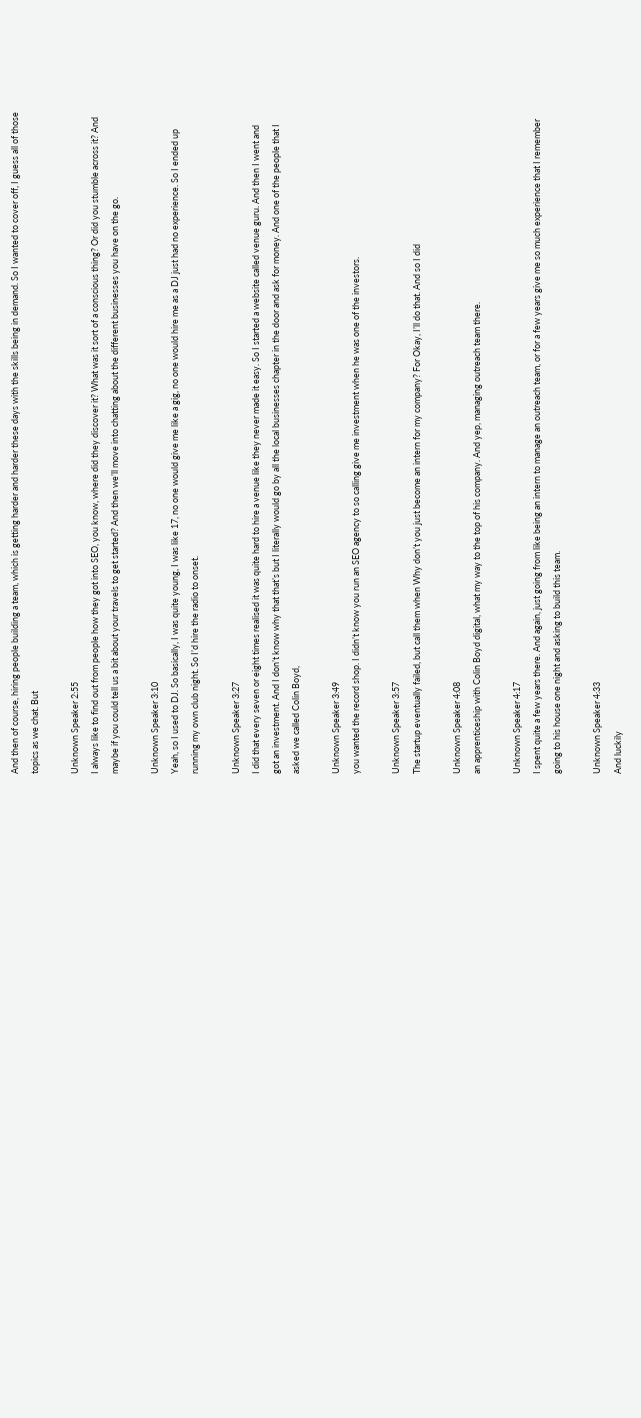And then of course, hiring people building a team, which is getting harder and harder these days with the skills being in demand. So I wanted to cover off, I guess all of those topics as we chat. But

Unknown Speaker 2:55
I always like to find out from people how they got into SEO, you know, where did they discover it? What was it sort of a conscious thing? Or did you stumble across it? And maybe if you could tell us a bit about your travels to get started? And then we’ll move into chatting about the different businesses you have on the go.

Unknown Speaker 3:10
Yeah, so I used to DJ. So basically, I was quite young, I was like 17, no one would give me like a gig, no one would hire me as a DJ just had no experience. So I ended up running my own club night. So I’d hire the radio to onset.

Unknown Speaker 3:27
I did that every seven or eight times realised it was quite hard to hire a venue like they never made it easy. So I started a website called venue guru. And then I went and got an investment. And I don’t know why that that’s but I literally would go by all the local businesses chapter in the door and ask for money. And one of the people that I asked we called Colin Boyd,

Unknown Speaker 3:49
you wanted the record shop. I didn’t know you run an SEO agency to so calling give me investment when he was one of the investors.

Unknown Speaker 3:57
The startup eventually failed, but call them when Why don’t you just become an intern for my company? For Okay, I’ll do that. And so I did

Unknown Speaker 4:08
an apprenticeship with Colin Boyd digital, what my way to the top of his company. And yep, managing outreach team there.

Unknown Speaker 4:17
I spent quite a few years there. And again, just going from like being an intern to manage an outreach team, or for a few years give me so much experience that I remember going to his house one night and asking to build this team.

Unknown Speaker 4:33
And luckily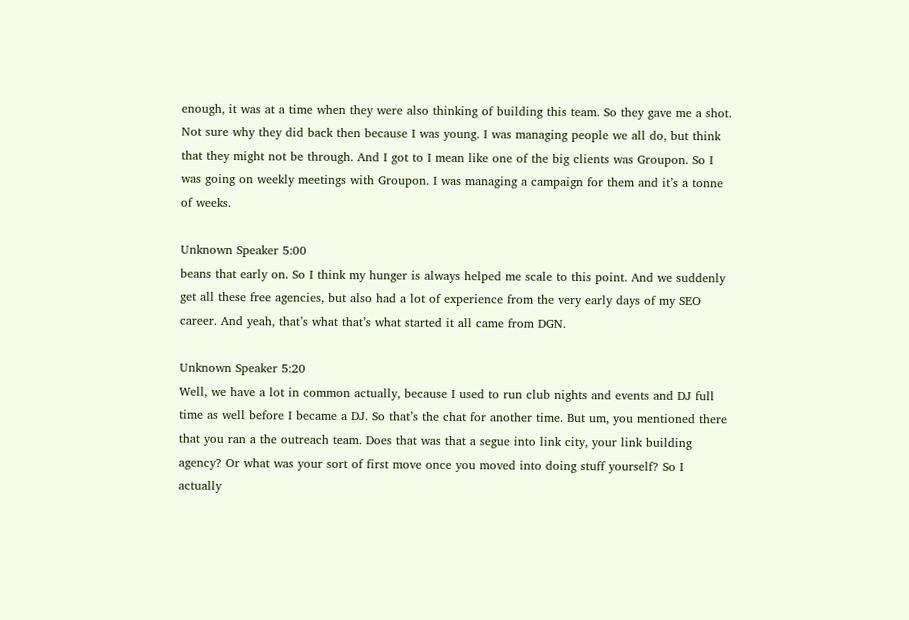enough, it was at a time when they were also thinking of building this team. So they gave me a shot. Not sure why they did back then because I was young. I was managing people we all do, but think that they might not be through. And I got to I mean like one of the big clients was Groupon. So I was going on weekly meetings with Groupon. I was managing a campaign for them and it’s a tonne of weeks.

Unknown Speaker 5:00
beans that early on. So I think my hunger is always helped me scale to this point. And we suddenly get all these free agencies, but also had a lot of experience from the very early days of my SEO career. And yeah, that’s what that’s what started it all came from DGN.

Unknown Speaker 5:20
Well, we have a lot in common actually, because I used to run club nights and events and DJ full time as well before I became a DJ. So that’s the chat for another time. But um, you mentioned there that you ran a the outreach team. Does that was that a segue into link city, your link building agency? Or what was your sort of first move once you moved into doing stuff yourself? So I actually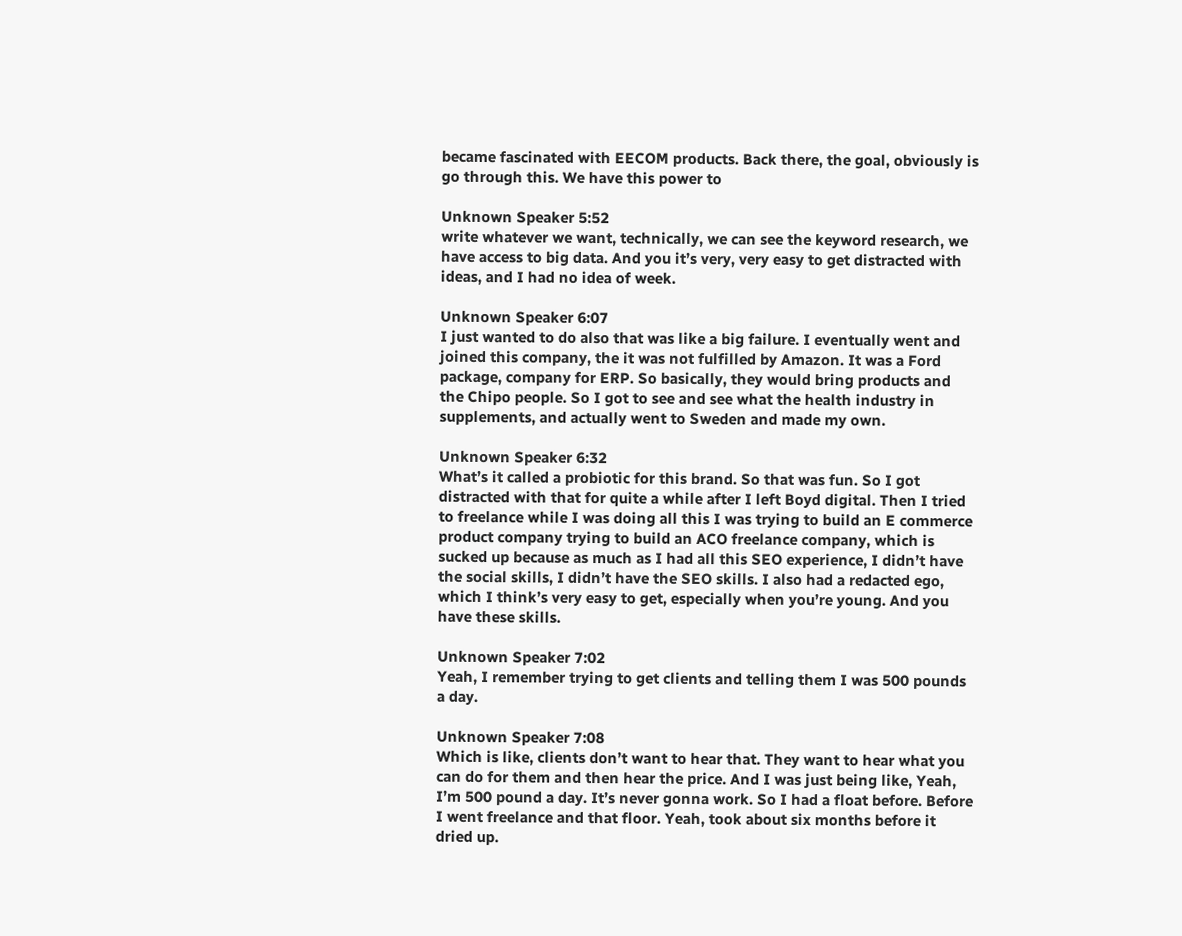became fascinated with EECOM products. Back there, the goal, obviously is go through this. We have this power to

Unknown Speaker 5:52
write whatever we want, technically, we can see the keyword research, we have access to big data. And you it’s very, very easy to get distracted with ideas, and I had no idea of week.

Unknown Speaker 6:07
I just wanted to do also that was like a big failure. I eventually went and joined this company, the it was not fulfilled by Amazon. It was a Ford package, company for ERP. So basically, they would bring products and the Chipo people. So I got to see and see what the health industry in supplements, and actually went to Sweden and made my own.

Unknown Speaker 6:32
What’s it called a probiotic for this brand. So that was fun. So I got distracted with that for quite a while after I left Boyd digital. Then I tried to freelance while I was doing all this I was trying to build an E commerce product company trying to build an ACO freelance company, which is sucked up because as much as I had all this SEO experience, I didn’t have the social skills, I didn’t have the SEO skills. I also had a redacted ego, which I think’s very easy to get, especially when you’re young. And you have these skills.

Unknown Speaker 7:02
Yeah, I remember trying to get clients and telling them I was 500 pounds a day.

Unknown Speaker 7:08
Which is like, clients don’t want to hear that. They want to hear what you can do for them and then hear the price. And I was just being like, Yeah, I’m 500 pound a day. It’s never gonna work. So I had a float before. Before I went freelance and that floor. Yeah, took about six months before it dried up.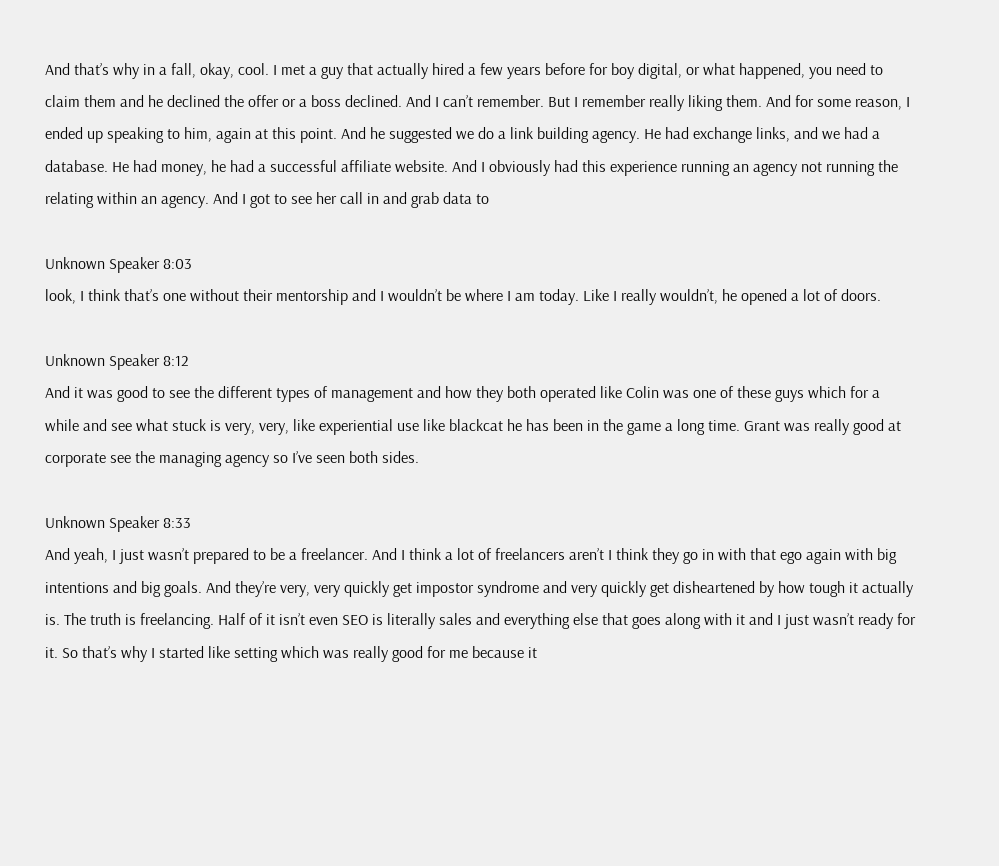And that’s why in a fall, okay, cool. I met a guy that actually hired a few years before for boy digital, or what happened, you need to claim them and he declined the offer or a boss declined. And I can’t remember. But I remember really liking them. And for some reason, I ended up speaking to him, again at this point. And he suggested we do a link building agency. He had exchange links, and we had a database. He had money, he had a successful affiliate website. And I obviously had this experience running an agency not running the relating within an agency. And I got to see her call in and grab data to

Unknown Speaker 8:03
look, I think that’s one without their mentorship and I wouldn’t be where I am today. Like I really wouldn’t, he opened a lot of doors.

Unknown Speaker 8:12
And it was good to see the different types of management and how they both operated like Colin was one of these guys which for a while and see what stuck is very, very, like experiential use like blackcat he has been in the game a long time. Grant was really good at corporate see the managing agency so I’ve seen both sides.

Unknown Speaker 8:33
And yeah, I just wasn’t prepared to be a freelancer. And I think a lot of freelancers aren’t I think they go in with that ego again with big intentions and big goals. And they’re very, very quickly get impostor syndrome and very quickly get disheartened by how tough it actually is. The truth is freelancing. Half of it isn’t even SEO is literally sales and everything else that goes along with it and I just wasn’t ready for it. So that’s why I started like setting which was really good for me because it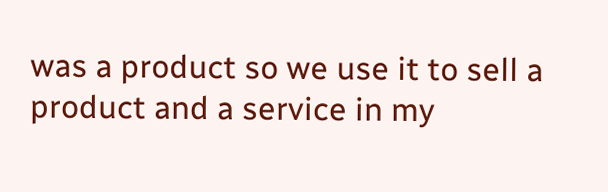was a product so we use it to sell a product and a service in my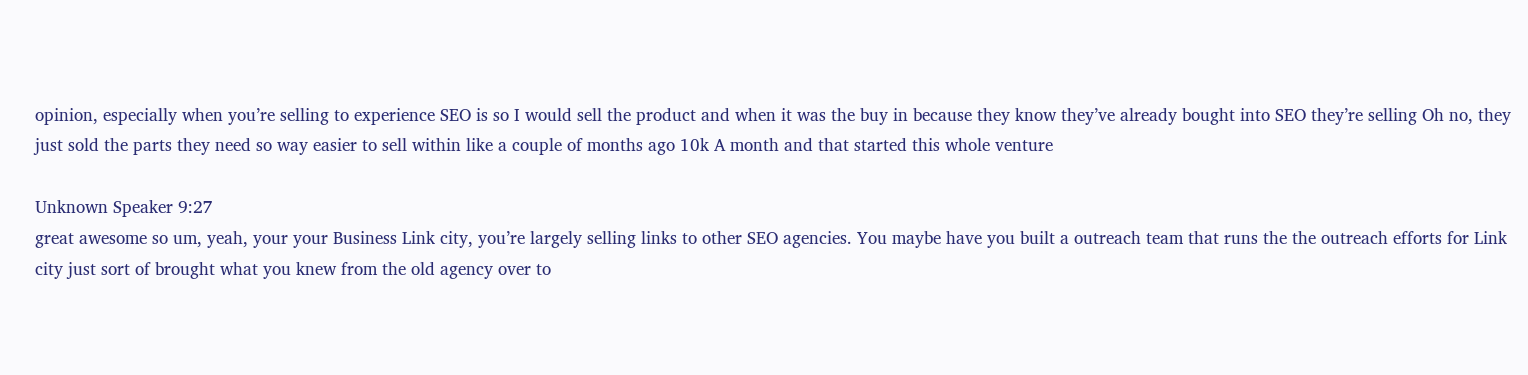opinion, especially when you’re selling to experience SEO is so I would sell the product and when it was the buy in because they know they’ve already bought into SEO they’re selling Oh no, they just sold the parts they need so way easier to sell within like a couple of months ago 10k A month and that started this whole venture

Unknown Speaker 9:27
great awesome so um, yeah, your your Business Link city, you’re largely selling links to other SEO agencies. You maybe have you built a outreach team that runs the the outreach efforts for Link city just sort of brought what you knew from the old agency over to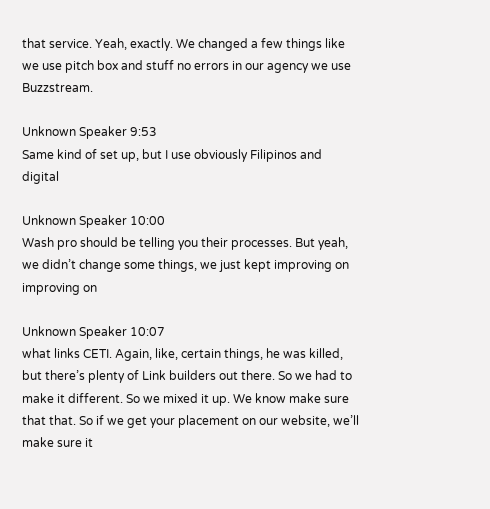that service. Yeah, exactly. We changed a few things like we use pitch box and stuff no errors in our agency we use Buzzstream.

Unknown Speaker 9:53
Same kind of set up, but I use obviously Filipinos and digital

Unknown Speaker 10:00
Wash pro should be telling you their processes. But yeah, we didn’t change some things, we just kept improving on improving on

Unknown Speaker 10:07
what links CETI. Again, like, certain things, he was killed, but there’s plenty of Link builders out there. So we had to make it different. So we mixed it up. We know make sure that that. So if we get your placement on our website, we’ll make sure it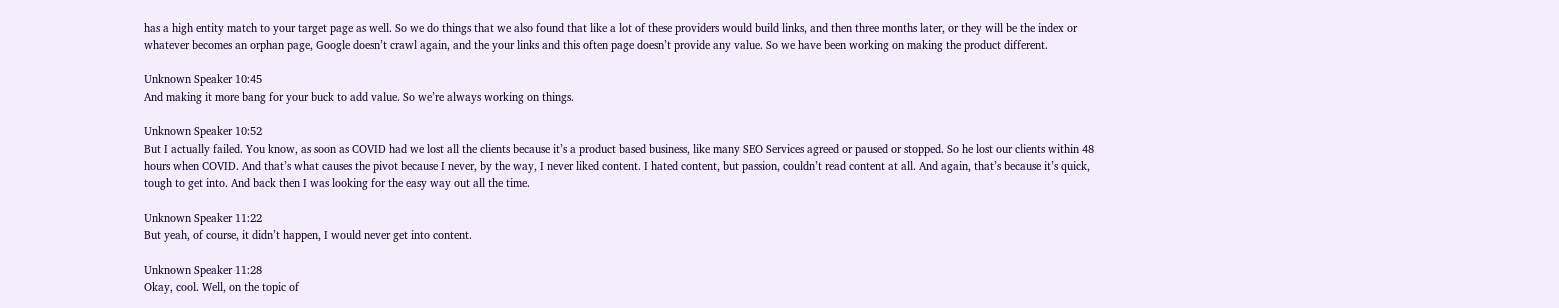has a high entity match to your target page as well. So we do things that we also found that like a lot of these providers would build links, and then three months later, or they will be the index or whatever becomes an orphan page, Google doesn’t crawl again, and the your links and this often page doesn’t provide any value. So we have been working on making the product different.

Unknown Speaker 10:45
And making it more bang for your buck to add value. So we’re always working on things.

Unknown Speaker 10:52
But I actually failed. You know, as soon as COVID had we lost all the clients because it’s a product based business, like many SEO Services agreed or paused or stopped. So he lost our clients within 48 hours when COVID. And that’s what causes the pivot because I never, by the way, I never liked content. I hated content, but passion, couldn’t read content at all. And again, that’s because it’s quick, tough to get into. And back then I was looking for the easy way out all the time.

Unknown Speaker 11:22
But yeah, of course, it didn’t happen, I would never get into content.

Unknown Speaker 11:28
Okay, cool. Well, on the topic of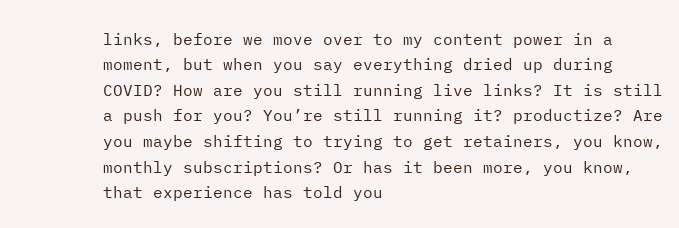links, before we move over to my content power in a moment, but when you say everything dried up during COVID? How are you still running live links? It is still a push for you? You’re still running it? productize? Are you maybe shifting to trying to get retainers, you know, monthly subscriptions? Or has it been more, you know, that experience has told you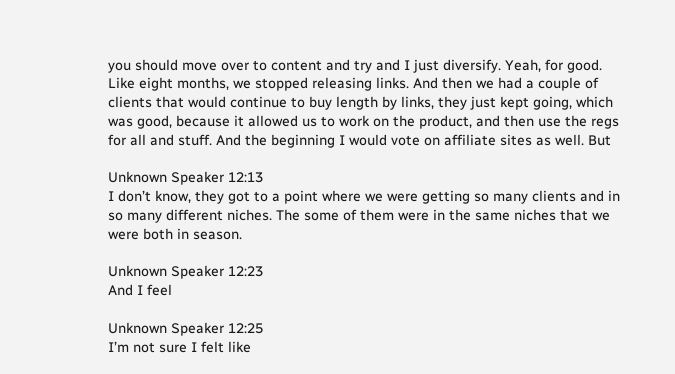you should move over to content and try and I just diversify. Yeah, for good. Like eight months, we stopped releasing links. And then we had a couple of clients that would continue to buy length by links, they just kept going, which was good, because it allowed us to work on the product, and then use the regs for all and stuff. And the beginning I would vote on affiliate sites as well. But

Unknown Speaker 12:13
I don’t know, they got to a point where we were getting so many clients and in so many different niches. The some of them were in the same niches that we were both in season.

Unknown Speaker 12:23
And I feel

Unknown Speaker 12:25
I’m not sure I felt like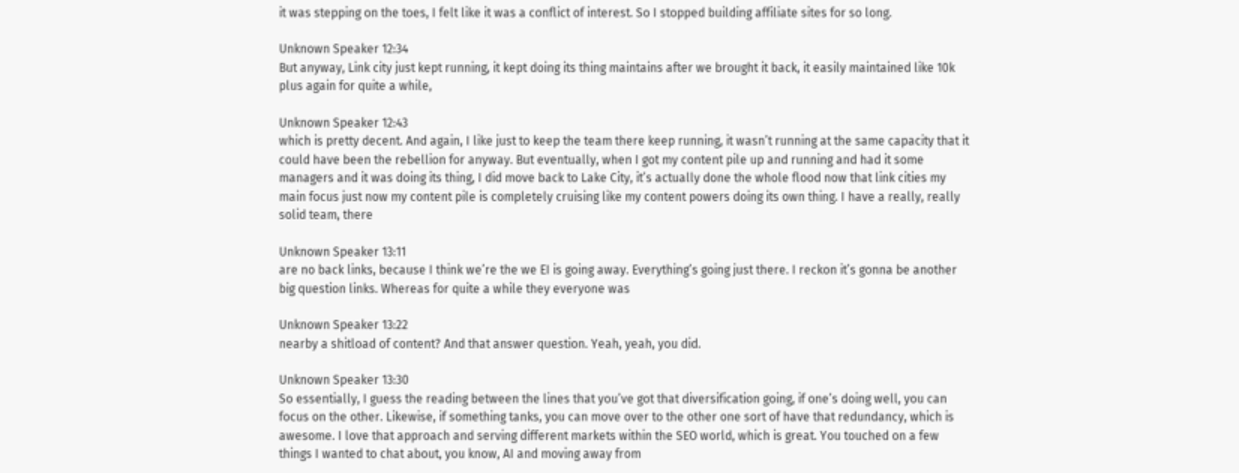it was stepping on the toes, I felt like it was a conflict of interest. So I stopped building affiliate sites for so long.

Unknown Speaker 12:34
But anyway, Link city just kept running, it kept doing its thing maintains after we brought it back, it easily maintained like 10k plus again for quite a while,

Unknown Speaker 12:43
which is pretty decent. And again, I like just to keep the team there keep running, it wasn’t running at the same capacity that it could have been the rebellion for anyway. But eventually, when I got my content pile up and running and had it some managers and it was doing its thing, I did move back to Lake City, it’s actually done the whole flood now that link cities my main focus just now my content pile is completely cruising like my content powers doing its own thing. I have a really, really solid team, there

Unknown Speaker 13:11
are no back links, because I think we’re the we EI is going away. Everything’s going just there. I reckon it’s gonna be another big question links. Whereas for quite a while they everyone was

Unknown Speaker 13:22
nearby a shitload of content? And that answer question. Yeah, yeah, you did.

Unknown Speaker 13:30
So essentially, I guess the reading between the lines that you’ve got that diversification going, if one’s doing well, you can focus on the other. Likewise, if something tanks, you can move over to the other one sort of have that redundancy, which is awesome. I love that approach and serving different markets within the SEO world, which is great. You touched on a few things I wanted to chat about, you know, AI and moving away from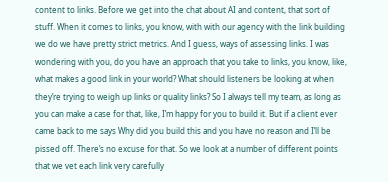content to links. Before we get into the chat about AI and content, that sort of stuff. When it comes to links, you know, with with our agency with the link building we do we have pretty strict metrics. And I guess, ways of assessing links. I was wondering with you, do you have an approach that you take to links, you know, like, what makes a good link in your world? What should listeners be looking at when they’re trying to weigh up links or quality links? So I always tell my team, as long as you can make a case for that, like, I’m happy for you to build it. But if a client ever came back to me says Why did you build this and you have no reason and I’ll be pissed off. There’s no excuse for that. So we look at a number of different points that we vet each link very carefully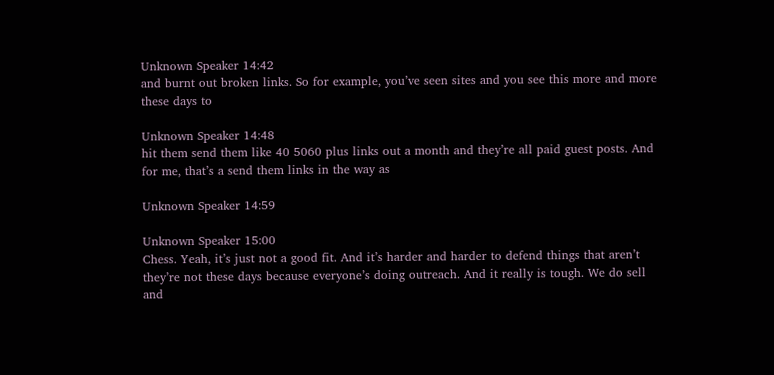Unknown Speaker 14:42
and burnt out broken links. So for example, you’ve seen sites and you see this more and more these days to

Unknown Speaker 14:48
hit them send them like 40 5060 plus links out a month and they’re all paid guest posts. And for me, that’s a send them links in the way as

Unknown Speaker 14:59

Unknown Speaker 15:00
Chess. Yeah, it’s just not a good fit. And it’s harder and harder to defend things that aren’t they’re not these days because everyone’s doing outreach. And it really is tough. We do sell and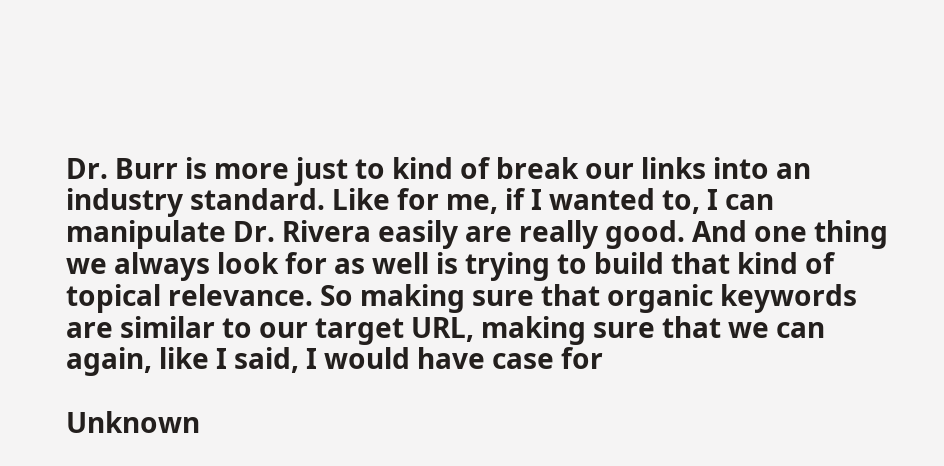Dr. Burr is more just to kind of break our links into an industry standard. Like for me, if I wanted to, I can manipulate Dr. Rivera easily are really good. And one thing we always look for as well is trying to build that kind of topical relevance. So making sure that organic keywords are similar to our target URL, making sure that we can again, like I said, I would have case for

Unknown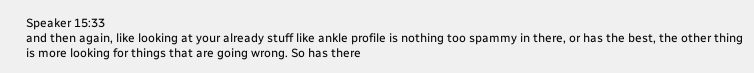Speaker 15:33
and then again, like looking at your already stuff like ankle profile is nothing too spammy in there, or has the best, the other thing is more looking for things that are going wrong. So has there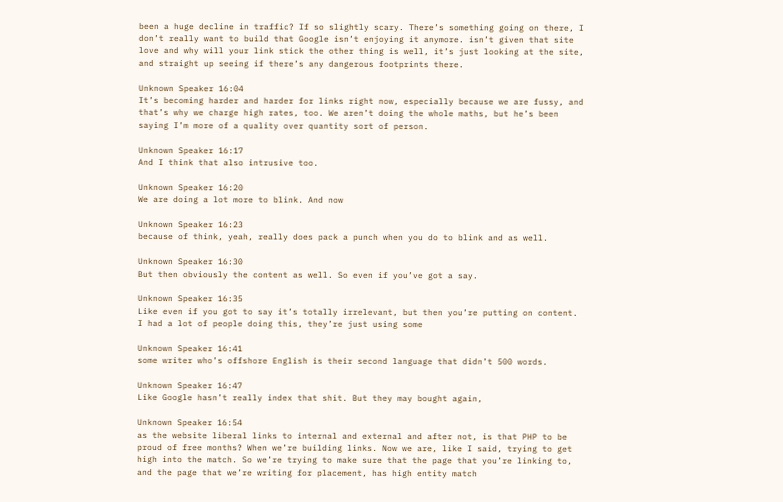been a huge decline in traffic? If so slightly scary. There’s something going on there, I don’t really want to build that Google isn’t enjoying it anymore. isn’t given that site love and why will your link stick the other thing is well, it’s just looking at the site, and straight up seeing if there’s any dangerous footprints there.

Unknown Speaker 16:04
It’s becoming harder and harder for links right now, especially because we are fussy, and that’s why we charge high rates, too. We aren’t doing the whole maths, but he’s been saying I’m more of a quality over quantity sort of person.

Unknown Speaker 16:17
And I think that also intrusive too.

Unknown Speaker 16:20
We are doing a lot more to blink. And now

Unknown Speaker 16:23
because of think, yeah, really does pack a punch when you do to blink and as well.

Unknown Speaker 16:30
But then obviously the content as well. So even if you’ve got a say.

Unknown Speaker 16:35
Like even if you got to say it’s totally irrelevant, but then you’re putting on content. I had a lot of people doing this, they’re just using some

Unknown Speaker 16:41
some writer who’s offshore English is their second language that didn’t 500 words.

Unknown Speaker 16:47
Like Google hasn’t really index that shit. But they may bought again,

Unknown Speaker 16:54
as the website liberal links to internal and external and after not, is that PHP to be proud of free months? When we’re building links. Now we are, like I said, trying to get high into the match. So we’re trying to make sure that the page that you’re linking to, and the page that we’re writing for placement, has high entity match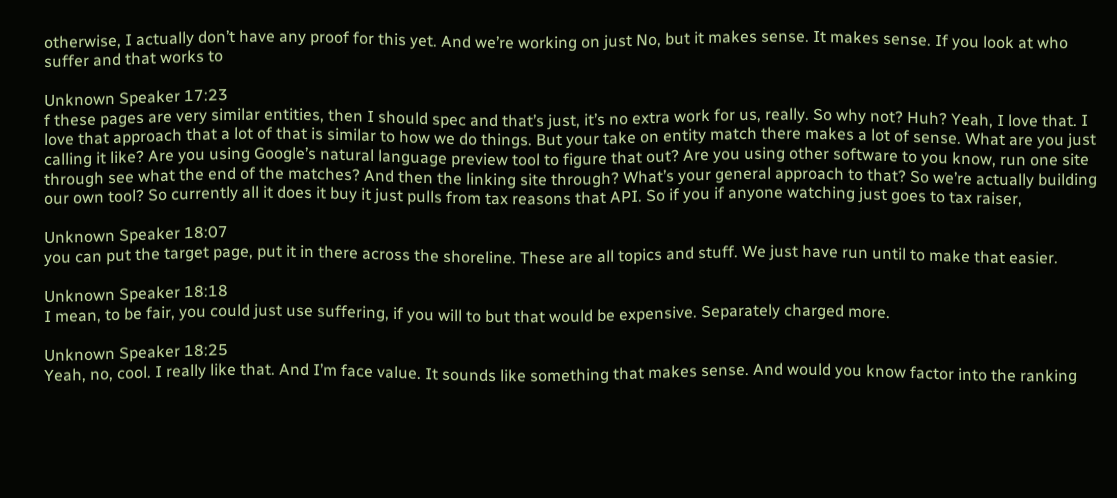otherwise, I actually don’t have any proof for this yet. And we’re working on just No, but it makes sense. It makes sense. If you look at who suffer and that works to

Unknown Speaker 17:23
f these pages are very similar entities, then I should spec and that’s just, it’s no extra work for us, really. So why not? Huh? Yeah, I love that. I love that approach that a lot of that is similar to how we do things. But your take on entity match there makes a lot of sense. What are you just calling it like? Are you using Google’s natural language preview tool to figure that out? Are you using other software to you know, run one site through see what the end of the matches? And then the linking site through? What’s your general approach to that? So we’re actually building our own tool? So currently all it does it buy it just pulls from tax reasons that API. So if you if anyone watching just goes to tax raiser,

Unknown Speaker 18:07
you can put the target page, put it in there across the shoreline. These are all topics and stuff. We just have run until to make that easier.

Unknown Speaker 18:18
I mean, to be fair, you could just use suffering, if you will to but that would be expensive. Separately charged more.

Unknown Speaker 18:25
Yeah, no, cool. I really like that. And I’m face value. It sounds like something that makes sense. And would you know factor into the ranking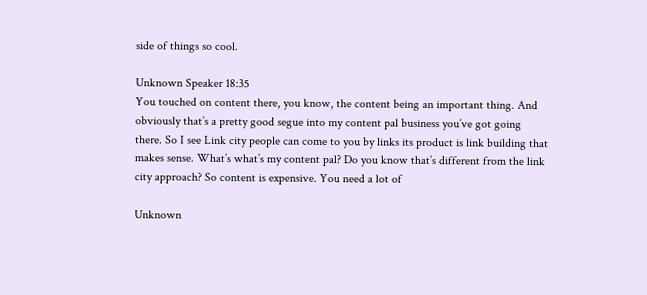side of things so cool.

Unknown Speaker 18:35
You touched on content there, you know, the content being an important thing. And obviously that’s a pretty good segue into my content pal business you’ve got going there. So I see Link city people can come to you by links its product is link building that makes sense. What’s what’s my content pal? Do you know that’s different from the link city approach? So content is expensive. You need a lot of

Unknown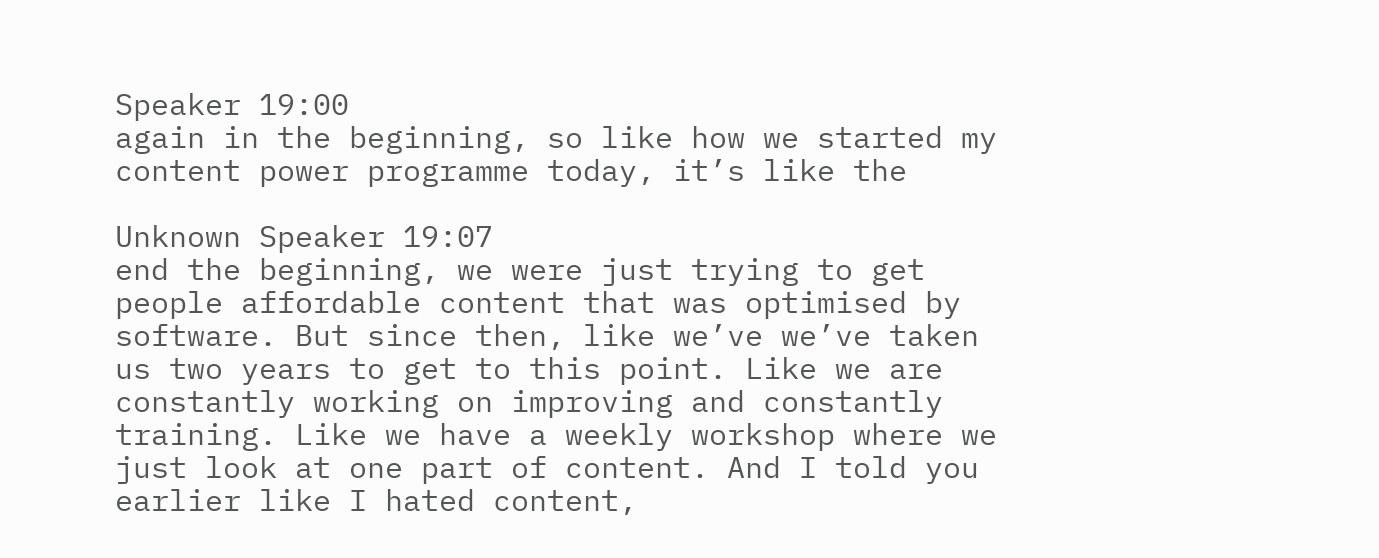Speaker 19:00
again in the beginning, so like how we started my content power programme today, it’s like the

Unknown Speaker 19:07
end the beginning, we were just trying to get people affordable content that was optimised by software. But since then, like we’ve we’ve taken us two years to get to this point. Like we are constantly working on improving and constantly training. Like we have a weekly workshop where we just look at one part of content. And I told you earlier like I hated content,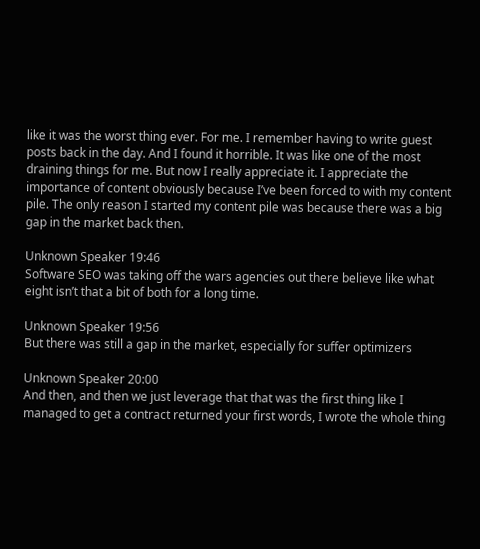like it was the worst thing ever. For me. I remember having to write guest posts back in the day. And I found it horrible. It was like one of the most draining things for me. But now I really appreciate it. I appreciate the importance of content obviously because I’ve been forced to with my content pile. The only reason I started my content pile was because there was a big gap in the market back then.

Unknown Speaker 19:46
Software SEO was taking off the wars agencies out there believe like what eight isn’t that a bit of both for a long time.

Unknown Speaker 19:56
But there was still a gap in the market, especially for suffer optimizers

Unknown Speaker 20:00
And then, and then we just leverage that that was the first thing like I managed to get a contract returned your first words, I wrote the whole thing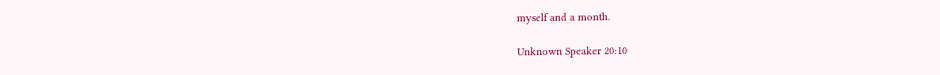myself and a month.

Unknown Speaker 20:10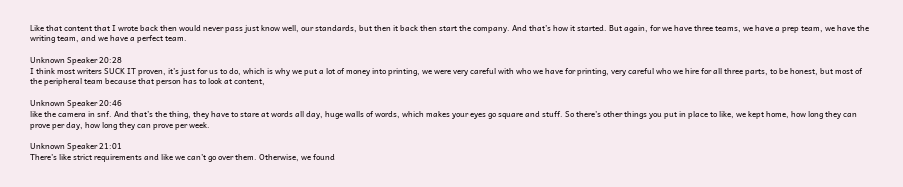Like that content that I wrote back then would never pass just know well, our standards, but then it back then start the company. And that’s how it started. But again, for we have three teams, we have a prep team, we have the writing team, and we have a perfect team.

Unknown Speaker 20:28
I think most writers SUCK IT proven, it’s just for us to do, which is why we put a lot of money into printing, we were very careful with who we have for printing, very careful who we hire for all three parts, to be honest, but most of the peripheral team because that person has to look at content,

Unknown Speaker 20:46
like the camera in snf. And that’s the thing, they have to stare at words all day, huge walls of words, which makes your eyes go square and stuff. So there’s other things you put in place to like, we kept home, how long they can prove per day, how long they can prove per week.

Unknown Speaker 21:01
There’s like strict requirements and like we can’t go over them. Otherwise, we found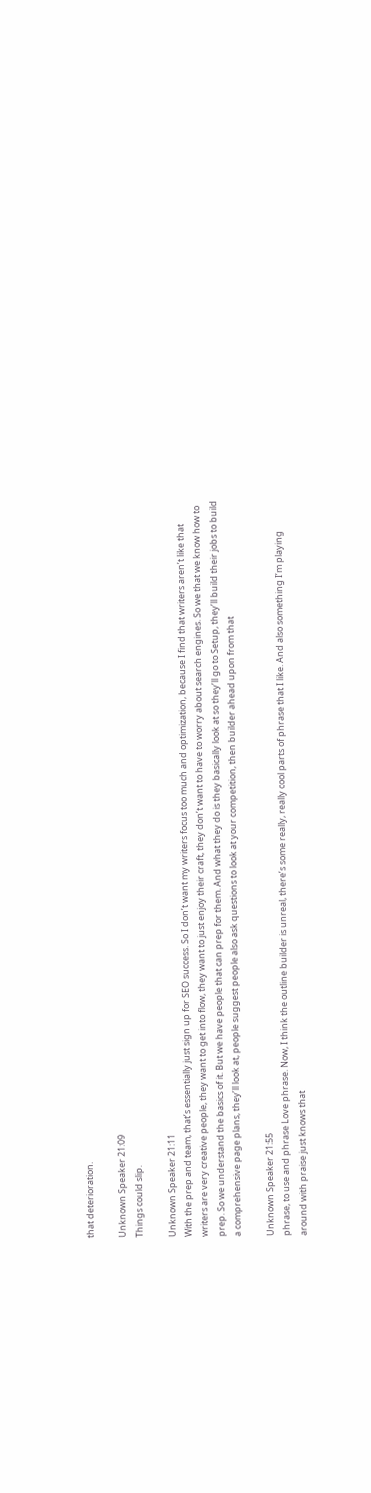that deterioration.

Unknown Speaker 21:09
Things could slip.

Unknown Speaker 21:11
With the prep and team, that’s essentially just sign up for SEO success. So I don’t want my writers focus too much and optimization, because I find that writers aren’t like that writers are very creative people, they want to get into flow, they want to just enjoy their craft, they don’t want to have to worry about search engines. So we that we know how to prep. So we understand the basics of it. But we have people that can prep for them. And what they do is they basically look at so they’ll go to Setup, they’ll build their jobs to build a comprehensive page plans, they’ll look at, people suggest people also ask questions to look at your competition, then builder ahead upon from that

Unknown Speaker 21:55
phrase, to use and phrase Love phrase. Now, I think the outline builder is unreal, there’s some really, really cool parts of phrase that I like. And also something I’m playing around with praise just knows that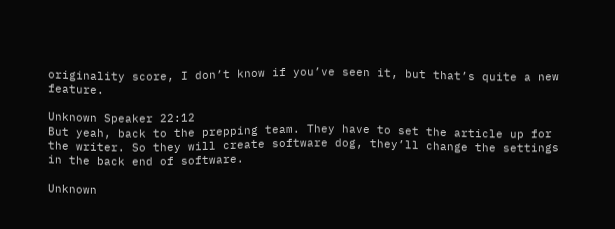originality score, I don’t know if you’ve seen it, but that’s quite a new feature.

Unknown Speaker 22:12
But yeah, back to the prepping team. They have to set the article up for the writer. So they will create software dog, they’ll change the settings in the back end of software.

Unknown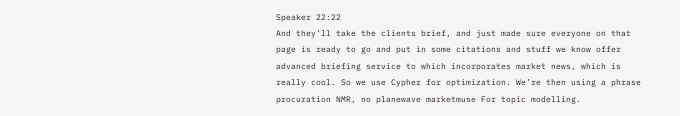Speaker 22:22
And they’ll take the clients brief, and just made sure everyone on that page is ready to go and put in some citations and stuff we know offer advanced briefing service to which incorporates market news, which is really cool. So we use Cypher for optimization. We’re then using a phrase procuration NMR, no planewave marketmuse For topic modelling.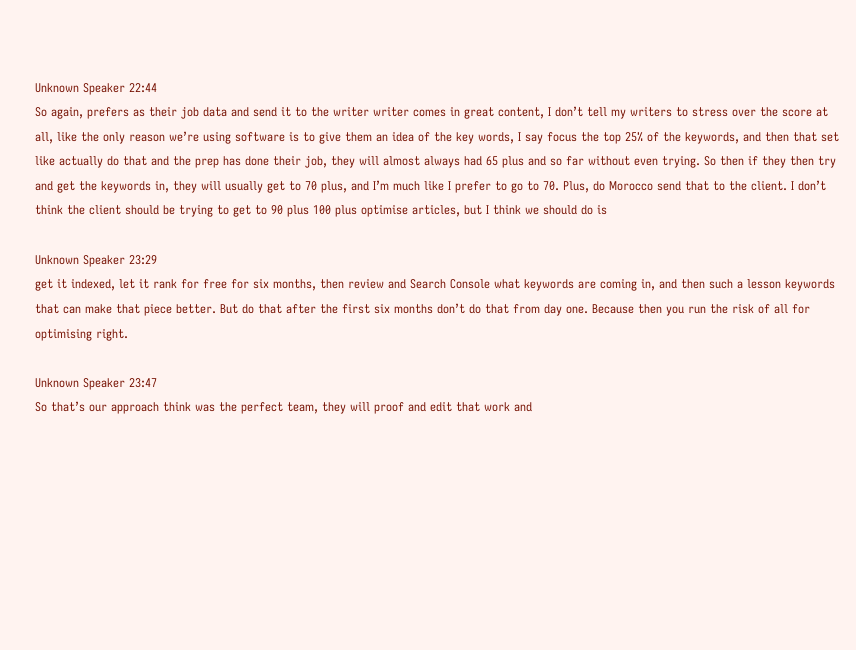Unknown Speaker 22:44
So again, prefers as their job data and send it to the writer writer comes in great content, I don’t tell my writers to stress over the score at all, like the only reason we’re using software is to give them an idea of the key words, I say focus the top 25% of the keywords, and then that set like actually do that and the prep has done their job, they will almost always had 65 plus and so far without even trying. So then if they then try and get the keywords in, they will usually get to 70 plus, and I’m much like I prefer to go to 70. Plus, do Morocco send that to the client. I don’t think the client should be trying to get to 90 plus 100 plus optimise articles, but I think we should do is

Unknown Speaker 23:29
get it indexed, let it rank for free for six months, then review and Search Console what keywords are coming in, and then such a lesson keywords that can make that piece better. But do that after the first six months don’t do that from day one. Because then you run the risk of all for optimising right.

Unknown Speaker 23:47
So that’s our approach think was the perfect team, they will proof and edit that work and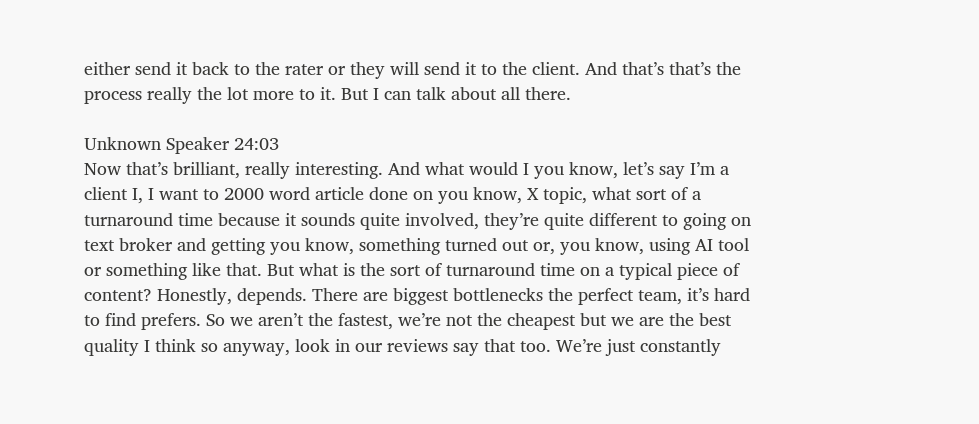either send it back to the rater or they will send it to the client. And that’s that’s the process really the lot more to it. But I can talk about all there.

Unknown Speaker 24:03
Now that’s brilliant, really interesting. And what would I you know, let’s say I’m a client I, I want to 2000 word article done on you know, X topic, what sort of a turnaround time because it sounds quite involved, they’re quite different to going on text broker and getting you know, something turned out or, you know, using AI tool or something like that. But what is the sort of turnaround time on a typical piece of content? Honestly, depends. There are biggest bottlenecks the perfect team, it’s hard to find prefers. So we aren’t the fastest, we’re not the cheapest but we are the best quality I think so anyway, look in our reviews say that too. We’re just constantly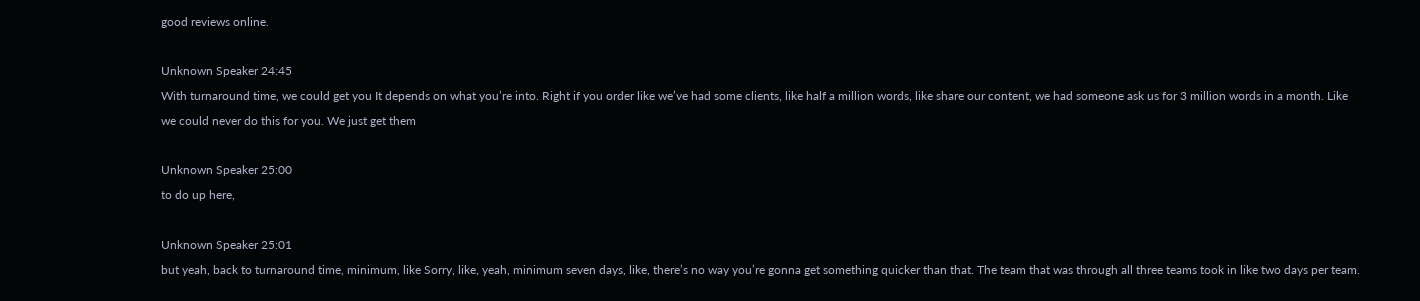good reviews online.

Unknown Speaker 24:45
With turnaround time, we could get you It depends on what you’re into. Right if you order like we’ve had some clients, like half a million words, like share our content, we had someone ask us for 3 million words in a month. Like we could never do this for you. We just get them

Unknown Speaker 25:00
to do up here,

Unknown Speaker 25:01
but yeah, back to turnaround time, minimum, like Sorry, like, yeah, minimum seven days, like, there’s no way you’re gonna get something quicker than that. The team that was through all three teams took in like two days per team.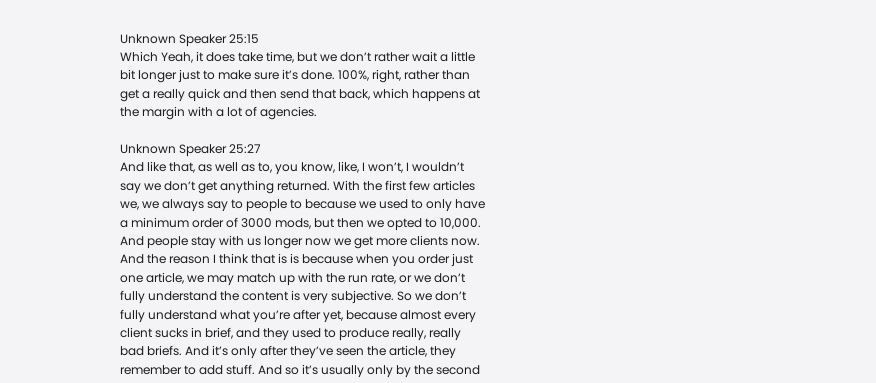Unknown Speaker 25:15
Which Yeah, it does take time, but we don’t rather wait a little bit longer just to make sure it’s done. 100%, right, rather than get a really quick and then send that back, which happens at the margin with a lot of agencies.

Unknown Speaker 25:27
And like that, as well as to, you know, like, I won’t, I wouldn’t say we don’t get anything returned. With the first few articles we, we always say to people to because we used to only have a minimum order of 3000 mods, but then we opted to 10,000. And people stay with us longer now we get more clients now. And the reason I think that is is because when you order just one article, we may match up with the run rate, or we don’t fully understand the content is very subjective. So we don’t fully understand what you’re after yet, because almost every client sucks in brief, and they used to produce really, really bad briefs. And it’s only after they’ve seen the article, they remember to add stuff. And so it’s usually only by the second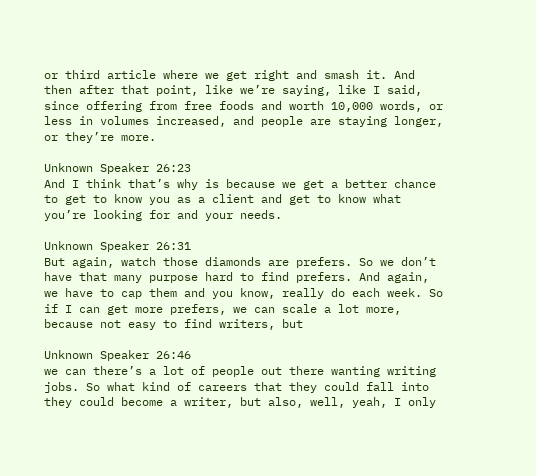or third article where we get right and smash it. And then after that point, like we’re saying, like I said, since offering from free foods and worth 10,000 words, or less in volumes increased, and people are staying longer, or they’re more.

Unknown Speaker 26:23
And I think that’s why is because we get a better chance to get to know you as a client and get to know what you’re looking for and your needs.

Unknown Speaker 26:31
But again, watch those diamonds are prefers. So we don’t have that many purpose hard to find prefers. And again, we have to cap them and you know, really do each week. So if I can get more prefers, we can scale a lot more, because not easy to find writers, but

Unknown Speaker 26:46
we can there’s a lot of people out there wanting writing jobs. So what kind of careers that they could fall into they could become a writer, but also, well, yeah, I only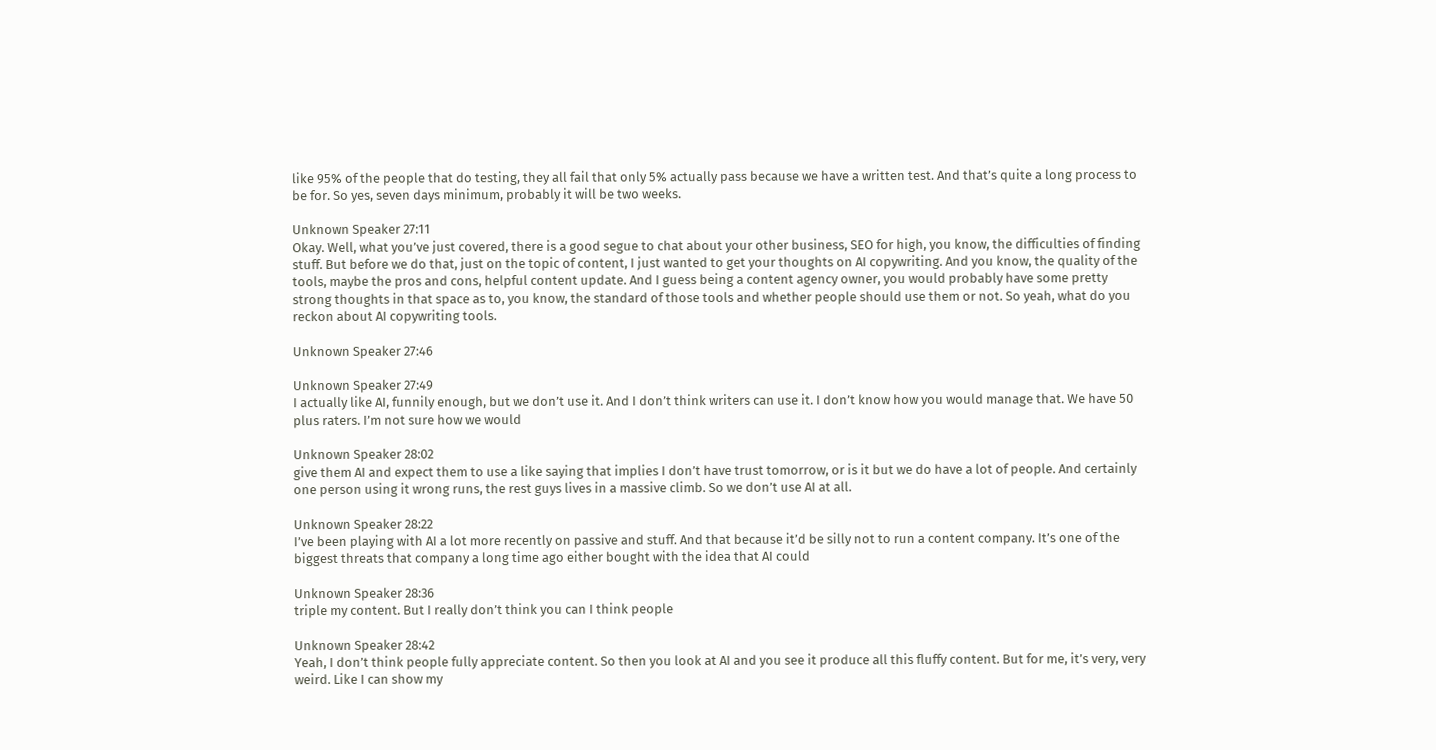like 95% of the people that do testing, they all fail that only 5% actually pass because we have a written test. And that’s quite a long process to be for. So yes, seven days minimum, probably it will be two weeks.

Unknown Speaker 27:11
Okay. Well, what you’ve just covered, there is a good segue to chat about your other business, SEO for high, you know, the difficulties of finding stuff. But before we do that, just on the topic of content, I just wanted to get your thoughts on AI copywriting. And you know, the quality of the tools, maybe the pros and cons, helpful content update. And I guess being a content agency owner, you would probably have some pretty strong thoughts in that space as to, you know, the standard of those tools and whether people should use them or not. So yeah, what do you reckon about AI copywriting tools.

Unknown Speaker 27:46

Unknown Speaker 27:49
I actually like AI, funnily enough, but we don’t use it. And I don’t think writers can use it. I don’t know how you would manage that. We have 50 plus raters. I’m not sure how we would

Unknown Speaker 28:02
give them AI and expect them to use a like saying that implies I don’t have trust tomorrow, or is it but we do have a lot of people. And certainly one person using it wrong runs, the rest guys lives in a massive climb. So we don’t use AI at all.

Unknown Speaker 28:22
I’ve been playing with AI a lot more recently on passive and stuff. And that because it’d be silly not to run a content company. It’s one of the biggest threats that company a long time ago either bought with the idea that AI could

Unknown Speaker 28:36
triple my content. But I really don’t think you can I think people

Unknown Speaker 28:42
Yeah, I don’t think people fully appreciate content. So then you look at AI and you see it produce all this fluffy content. But for me, it’s very, very weird. Like I can show my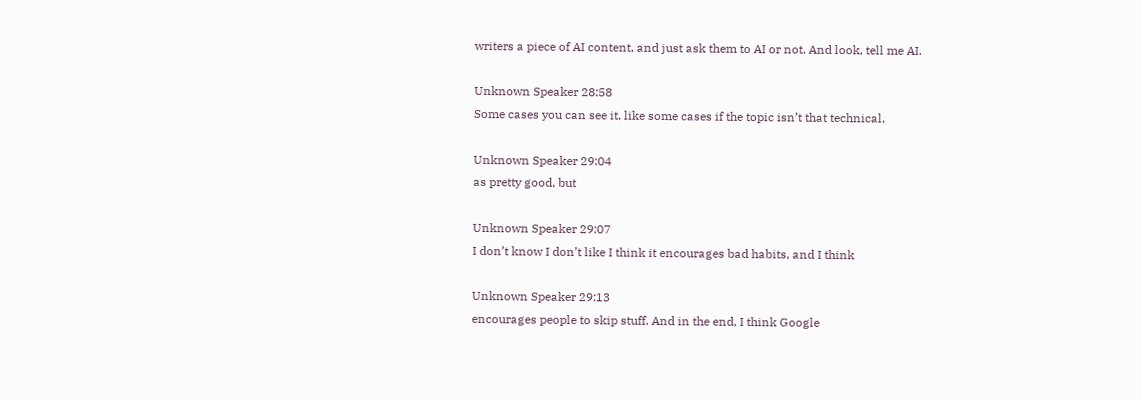writers a piece of AI content, and just ask them to AI or not. And look, tell me AI.

Unknown Speaker 28:58
Some cases you can see it, like some cases if the topic isn’t that technical,

Unknown Speaker 29:04
as pretty good, but

Unknown Speaker 29:07
I don’t know I don’t like I think it encourages bad habits, and I think

Unknown Speaker 29:13
encourages people to skip stuff. And in the end, I think Google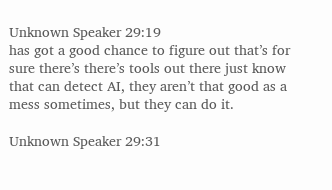Unknown Speaker 29:19
has got a good chance to figure out that’s for sure there’s there’s tools out there just know that can detect AI, they aren’t that good as a mess sometimes, but they can do it.

Unknown Speaker 29:31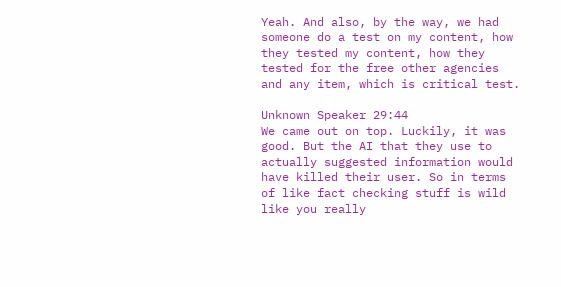Yeah. And also, by the way, we had someone do a test on my content, how they tested my content, how they tested for the free other agencies and any item, which is critical test.

Unknown Speaker 29:44
We came out on top. Luckily, it was good. But the AI that they use to actually suggested information would have killed their user. So in terms of like fact checking stuff is wild like you really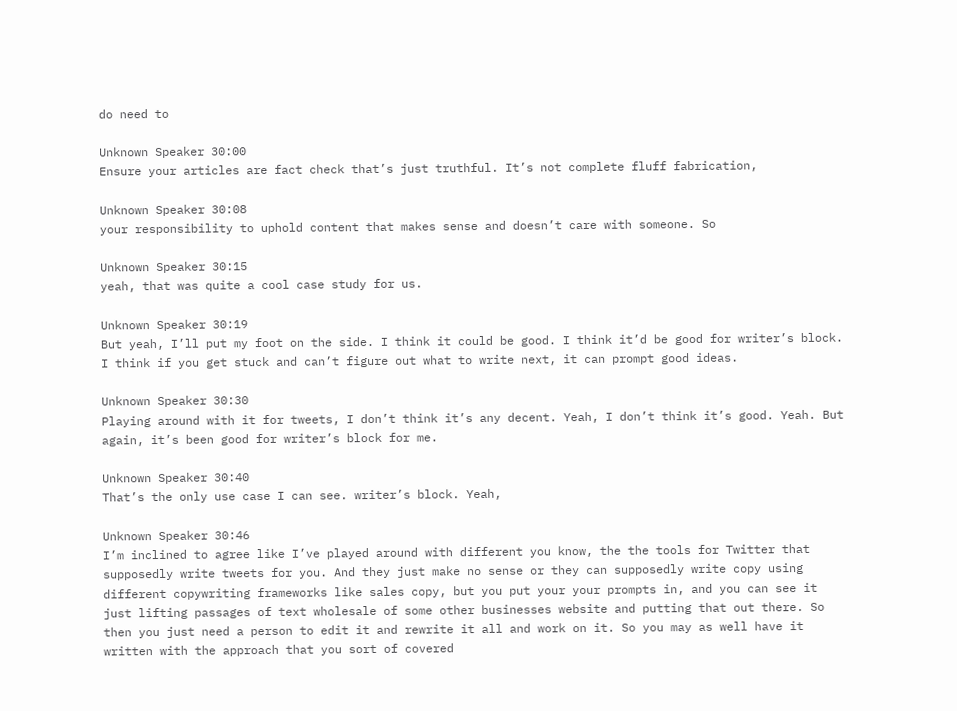do need to

Unknown Speaker 30:00
Ensure your articles are fact check that’s just truthful. It’s not complete fluff fabrication,

Unknown Speaker 30:08
your responsibility to uphold content that makes sense and doesn’t care with someone. So

Unknown Speaker 30:15
yeah, that was quite a cool case study for us.

Unknown Speaker 30:19
But yeah, I’ll put my foot on the side. I think it could be good. I think it’d be good for writer’s block. I think if you get stuck and can’t figure out what to write next, it can prompt good ideas.

Unknown Speaker 30:30
Playing around with it for tweets, I don’t think it’s any decent. Yeah, I don’t think it’s good. Yeah. But again, it’s been good for writer’s block for me.

Unknown Speaker 30:40
That’s the only use case I can see. writer’s block. Yeah,

Unknown Speaker 30:46
I’m inclined to agree like I’ve played around with different you know, the the tools for Twitter that supposedly write tweets for you. And they just make no sense or they can supposedly write copy using different copywriting frameworks like sales copy, but you put your your prompts in, and you can see it just lifting passages of text wholesale of some other businesses website and putting that out there. So then you just need a person to edit it and rewrite it all and work on it. So you may as well have it written with the approach that you sort of covered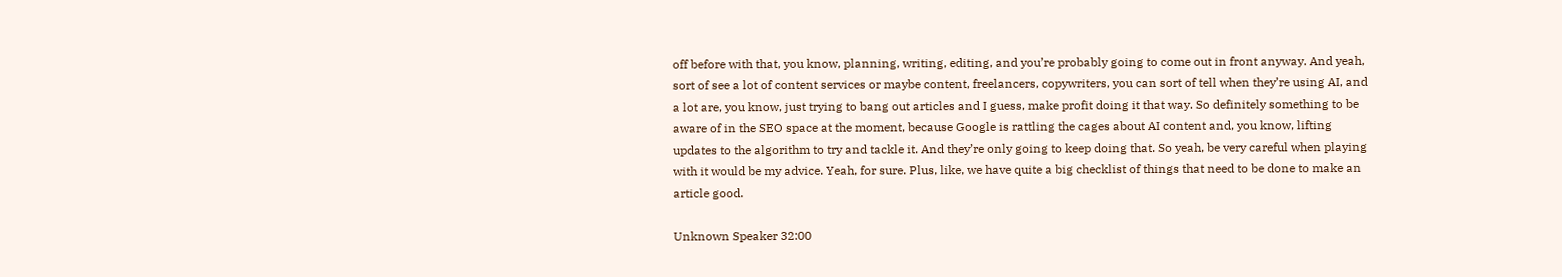off before with that, you know, planning, writing, editing, and you’re probably going to come out in front anyway. And yeah, sort of see a lot of content services or maybe content, freelancers, copywriters, you can sort of tell when they’re using AI, and a lot are, you know, just trying to bang out articles and I guess, make profit doing it that way. So definitely something to be aware of in the SEO space at the moment, because Google is rattling the cages about AI content and, you know, lifting updates to the algorithm to try and tackle it. And they’re only going to keep doing that. So yeah, be very careful when playing with it would be my advice. Yeah, for sure. Plus, like, we have quite a big checklist of things that need to be done to make an article good.

Unknown Speaker 32:00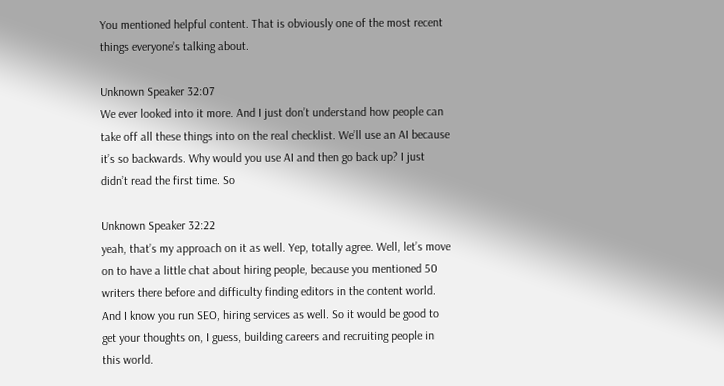You mentioned helpful content. That is obviously one of the most recent things everyone’s talking about.

Unknown Speaker 32:07
We ever looked into it more. And I just don’t understand how people can take off all these things into on the real checklist. We’ll use an AI because it’s so backwards. Why would you use AI and then go back up? I just didn’t read the first time. So

Unknown Speaker 32:22
yeah, that’s my approach on it as well. Yep, totally agree. Well, let’s move on to have a little chat about hiring people, because you mentioned 50 writers there before and difficulty finding editors in the content world. And I know you run SEO, hiring services as well. So it would be good to get your thoughts on, I guess, building careers and recruiting people in this world.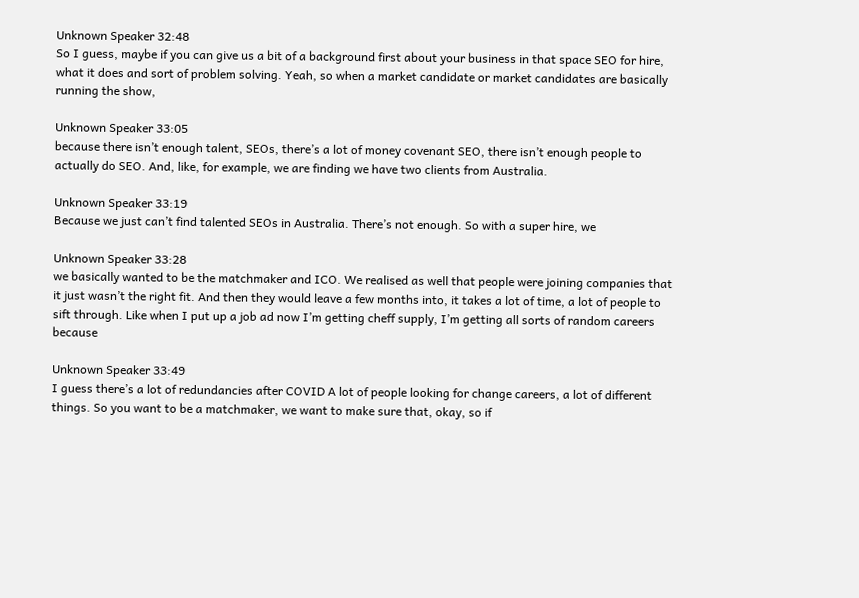Unknown Speaker 32:48
So I guess, maybe if you can give us a bit of a background first about your business in that space SEO for hire, what it does and sort of problem solving. Yeah, so when a market candidate or market candidates are basically running the show,

Unknown Speaker 33:05
because there isn’t enough talent, SEOs, there’s a lot of money covenant SEO, there isn’t enough people to actually do SEO. And, like, for example, we are finding we have two clients from Australia.

Unknown Speaker 33:19
Because we just can’t find talented SEOs in Australia. There’s not enough. So with a super hire, we

Unknown Speaker 33:28
we basically wanted to be the matchmaker and ICO. We realised as well that people were joining companies that it just wasn’t the right fit. And then they would leave a few months into, it takes a lot of time, a lot of people to sift through. Like when I put up a job ad now I’m getting cheff supply, I’m getting all sorts of random careers because

Unknown Speaker 33:49
I guess there’s a lot of redundancies after COVID A lot of people looking for change careers, a lot of different things. So you want to be a matchmaker, we want to make sure that, okay, so if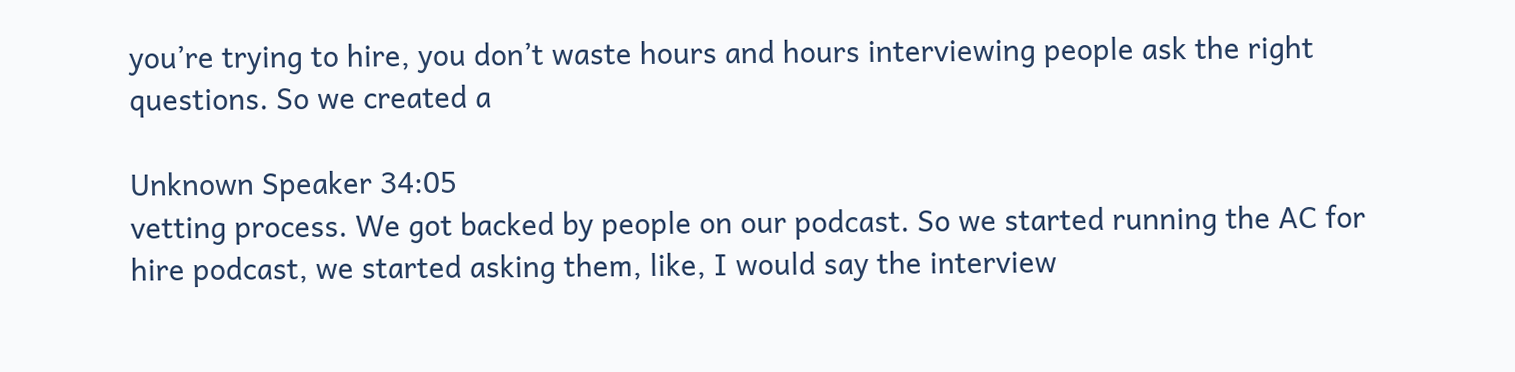you’re trying to hire, you don’t waste hours and hours interviewing people ask the right questions. So we created a

Unknown Speaker 34:05
vetting process. We got backed by people on our podcast. So we started running the AC for hire podcast, we started asking them, like, I would say the interview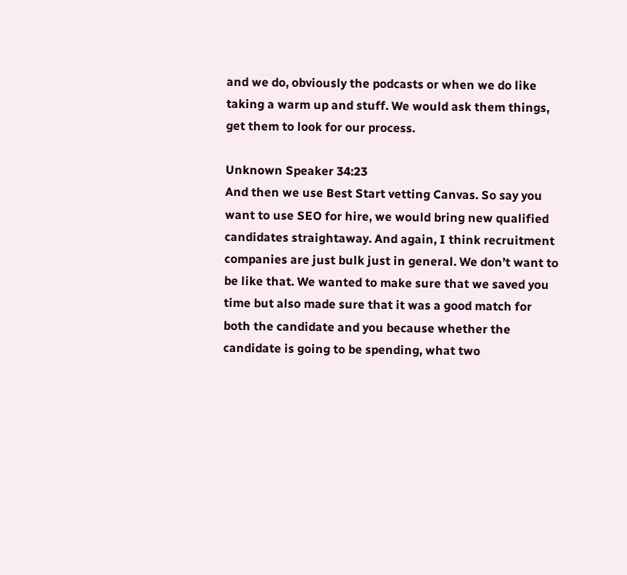and we do, obviously the podcasts or when we do like taking a warm up and stuff. We would ask them things, get them to look for our process.

Unknown Speaker 34:23
And then we use Best Start vetting Canvas. So say you want to use SEO for hire, we would bring new qualified candidates straightaway. And again, I think recruitment companies are just bulk just in general. We don’t want to be like that. We wanted to make sure that we saved you time but also made sure that it was a good match for both the candidate and you because whether the candidate is going to be spending, what two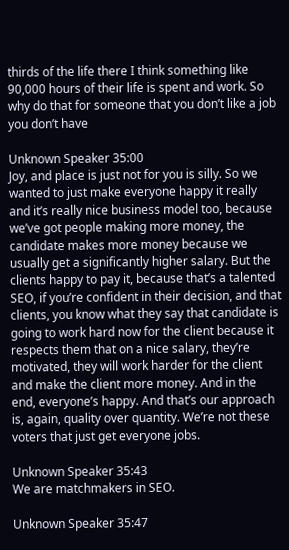thirds of the life there I think something like 90,000 hours of their life is spent and work. So why do that for someone that you don’t like a job you don’t have

Unknown Speaker 35:00
Joy, and place is just not for you is silly. So we wanted to just make everyone happy it really and it’s really nice business model too, because we’ve got people making more money, the candidate makes more money because we usually get a significantly higher salary. But the clients happy to pay it, because that’s a talented SEO, if you’re confident in their decision, and that clients, you know what they say that candidate is going to work hard now for the client because it respects them that on a nice salary, they’re motivated, they will work harder for the client and make the client more money. And in the end, everyone’s happy. And that’s our approach is, again, quality over quantity. We’re not these voters that just get everyone jobs.

Unknown Speaker 35:43
We are matchmakers in SEO.

Unknown Speaker 35:47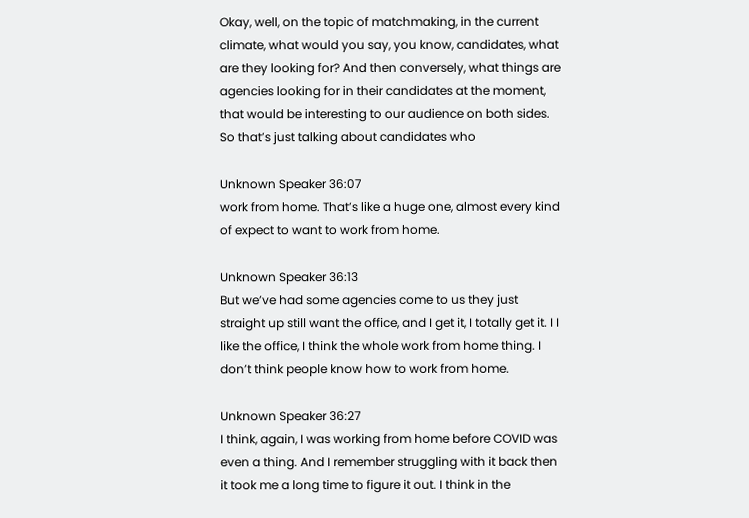Okay, well, on the topic of matchmaking, in the current climate, what would you say, you know, candidates, what are they looking for? And then conversely, what things are agencies looking for in their candidates at the moment, that would be interesting to our audience on both sides. So that’s just talking about candidates who

Unknown Speaker 36:07
work from home. That’s like a huge one, almost every kind of expect to want to work from home.

Unknown Speaker 36:13
But we’ve had some agencies come to us they just straight up still want the office, and I get it, I totally get it. I I like the office, I think the whole work from home thing. I don’t think people know how to work from home.

Unknown Speaker 36:27
I think, again, I was working from home before COVID was even a thing. And I remember struggling with it back then it took me a long time to figure it out. I think in the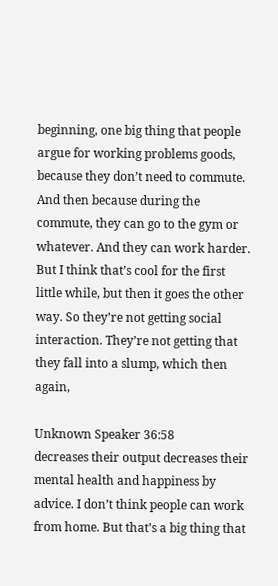beginning, one big thing that people argue for working problems goods, because they don’t need to commute. And then because during the commute, they can go to the gym or whatever. And they can work harder. But I think that’s cool for the first little while, but then it goes the other way. So they’re not getting social interaction. They’re not getting that they fall into a slump, which then again,

Unknown Speaker 36:58
decreases their output decreases their mental health and happiness by advice. I don’t think people can work from home. But that’s a big thing that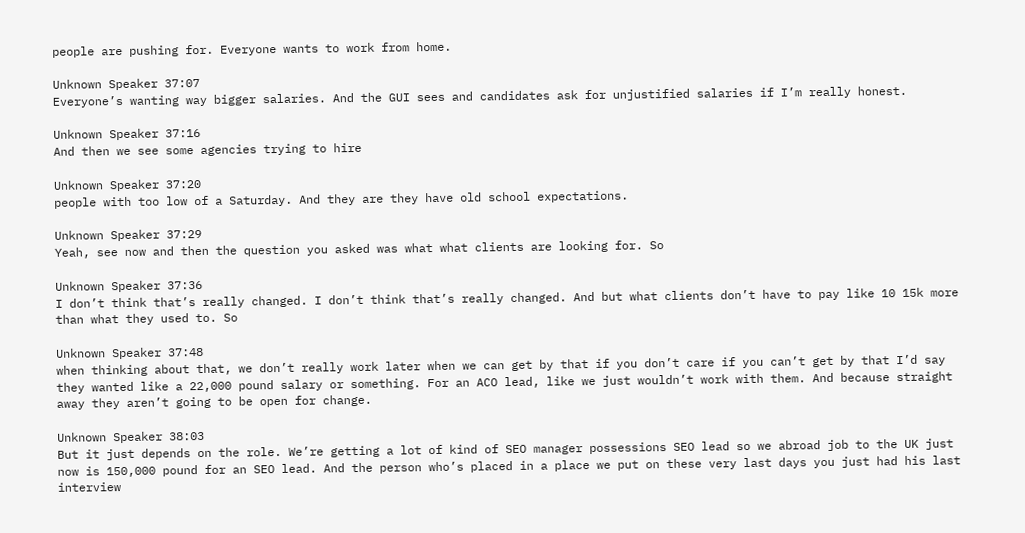people are pushing for. Everyone wants to work from home.

Unknown Speaker 37:07
Everyone’s wanting way bigger salaries. And the GUI sees and candidates ask for unjustified salaries if I’m really honest.

Unknown Speaker 37:16
And then we see some agencies trying to hire

Unknown Speaker 37:20
people with too low of a Saturday. And they are they have old school expectations.

Unknown Speaker 37:29
Yeah, see now and then the question you asked was what what clients are looking for. So

Unknown Speaker 37:36
I don’t think that’s really changed. I don’t think that’s really changed. And but what clients don’t have to pay like 10 15k more than what they used to. So

Unknown Speaker 37:48
when thinking about that, we don’t really work later when we can get by that if you don’t care if you can’t get by that I’d say they wanted like a 22,000 pound salary or something. For an ACO lead, like we just wouldn’t work with them. And because straight away they aren’t going to be open for change.

Unknown Speaker 38:03
But it just depends on the role. We’re getting a lot of kind of SEO manager possessions SEO lead so we abroad job to the UK just now is 150,000 pound for an SEO lead. And the person who’s placed in a place we put on these very last days you just had his last interview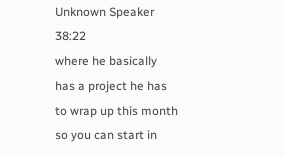Unknown Speaker 38:22
where he basically has a project he has to wrap up this month so you can start in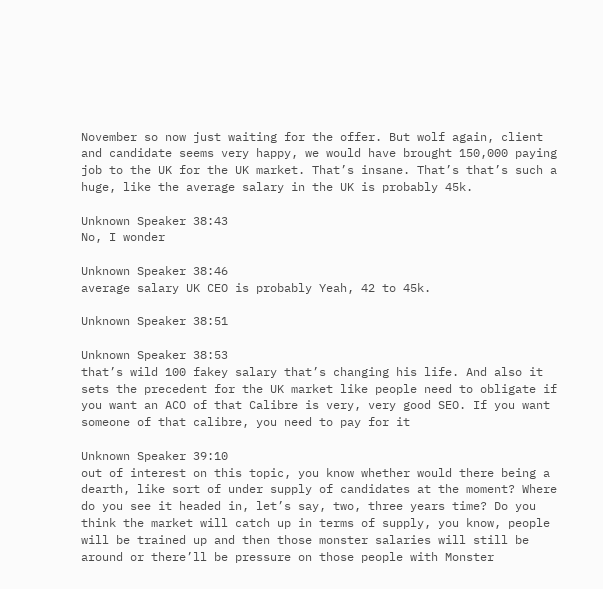November so now just waiting for the offer. But wolf again, client and candidate seems very happy, we would have brought 150,000 paying job to the UK for the UK market. That’s insane. That’s that’s such a huge, like the average salary in the UK is probably 45k.

Unknown Speaker 38:43
No, I wonder

Unknown Speaker 38:46
average salary UK CEO is probably Yeah, 42 to 45k.

Unknown Speaker 38:51

Unknown Speaker 38:53
that’s wild 100 fakey salary that’s changing his life. And also it sets the precedent for the UK market like people need to obligate if you want an ACO of that Calibre is very, very good SEO. If you want someone of that calibre, you need to pay for it

Unknown Speaker 39:10
out of interest on this topic, you know whether would there being a dearth, like sort of under supply of candidates at the moment? Where do you see it headed in, let’s say, two, three years time? Do you think the market will catch up in terms of supply, you know, people will be trained up and then those monster salaries will still be around or there’ll be pressure on those people with Monster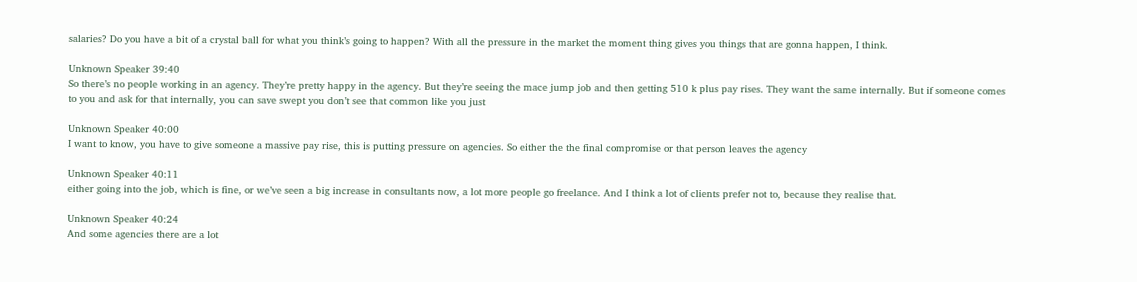salaries? Do you have a bit of a crystal ball for what you think’s going to happen? With all the pressure in the market the moment thing gives you things that are gonna happen, I think.

Unknown Speaker 39:40
So there’s no people working in an agency. They’re pretty happy in the agency. But they’re seeing the mace jump job and then getting 510 k plus pay rises. They want the same internally. But if someone comes to you and ask for that internally, you can save swept you don’t see that common like you just

Unknown Speaker 40:00
I want to know, you have to give someone a massive pay rise, this is putting pressure on agencies. So either the the final compromise or that person leaves the agency

Unknown Speaker 40:11
either going into the job, which is fine, or we’ve seen a big increase in consultants now, a lot more people go freelance. And I think a lot of clients prefer not to, because they realise that.

Unknown Speaker 40:24
And some agencies there are a lot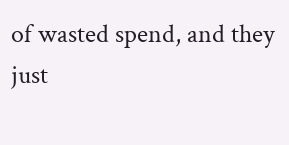of wasted spend, and they just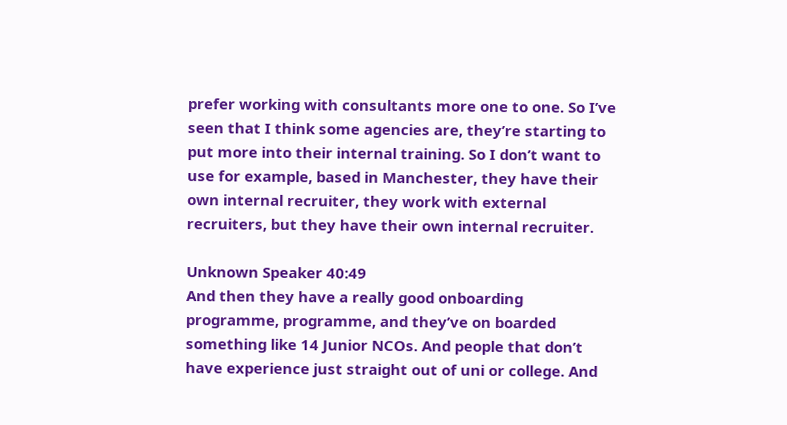prefer working with consultants more one to one. So I’ve seen that I think some agencies are, they’re starting to put more into their internal training. So I don’t want to use for example, based in Manchester, they have their own internal recruiter, they work with external recruiters, but they have their own internal recruiter.

Unknown Speaker 40:49
And then they have a really good onboarding programme, programme, and they’ve on boarded something like 14 Junior NCOs. And people that don’t have experience just straight out of uni or college. And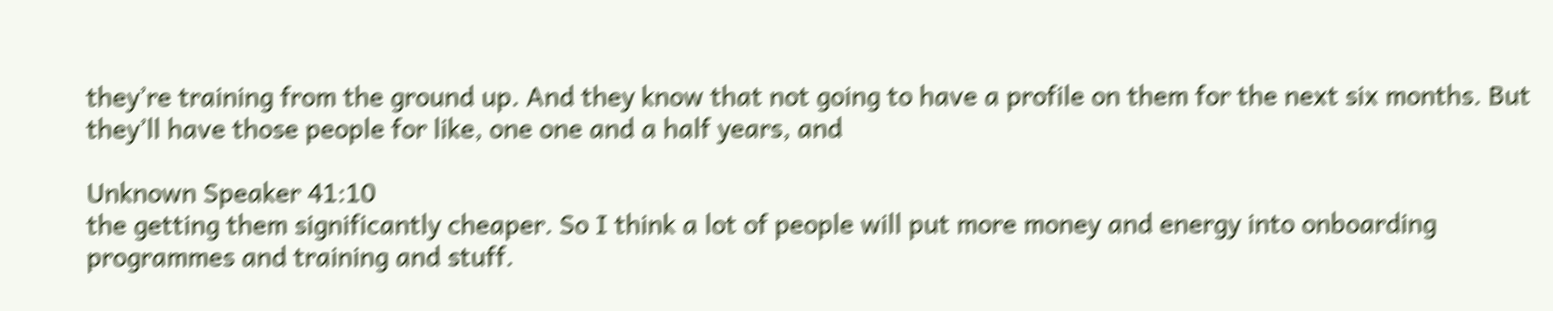they’re training from the ground up. And they know that not going to have a profile on them for the next six months. But they’ll have those people for like, one one and a half years, and

Unknown Speaker 41:10
the getting them significantly cheaper. So I think a lot of people will put more money and energy into onboarding programmes and training and stuff.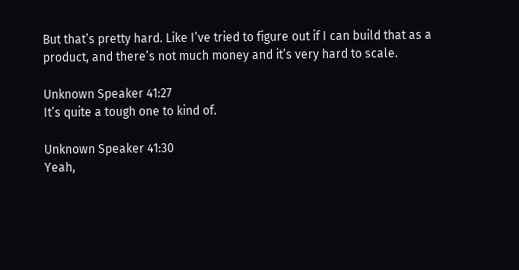But that’s pretty hard. Like I’ve tried to figure out if I can build that as a product, and there’s not much money and it’s very hard to scale.

Unknown Speaker 41:27
It’s quite a tough one to kind of.

Unknown Speaker 41:30
Yeah,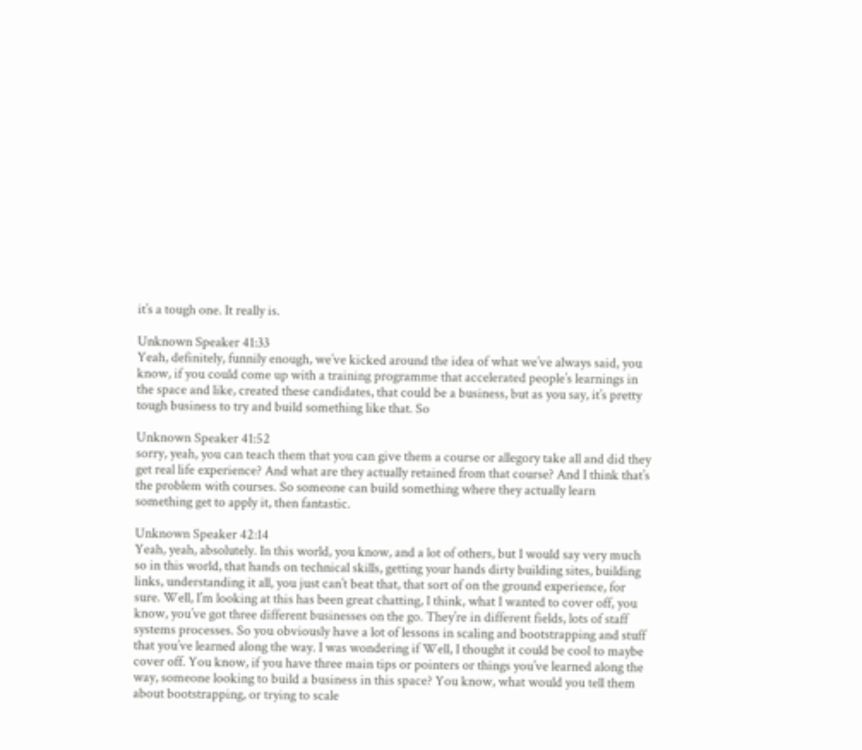it’s a tough one. It really is.

Unknown Speaker 41:33
Yeah, definitely, funnily enough, we’ve kicked around the idea of what we’ve always said, you know, if you could come up with a training programme that accelerated people’s learnings in the space and like, created these candidates, that could be a business, but as you say, it’s pretty tough business to try and build something like that. So

Unknown Speaker 41:52
sorry, yeah, you can teach them that you can give them a course or allegory take all and did they get real life experience? And what are they actually retained from that course? And I think that’s the problem with courses. So someone can build something where they actually learn something get to apply it, then fantastic.

Unknown Speaker 42:14
Yeah, yeah, absolutely. In this world, you know, and a lot of others, but I would say very much so in this world, that hands on technical skills, getting your hands dirty building sites, building links, understanding it all, you just can’t beat that, that sort of on the ground experience, for sure. Well, I’m looking at this has been great chatting, I think, what I wanted to cover off, you know, you’ve got three different businesses on the go. They’re in different fields, lots of staff systems processes. So you obviously have a lot of lessons in scaling and bootstrapping and stuff that you’ve learned along the way. I was wondering if Well, I thought it could be cool to maybe cover off. You know, if you have three main tips or pointers or things you’ve learned along the way, someone looking to build a business in this space? You know, what would you tell them about bootstrapping, or trying to scale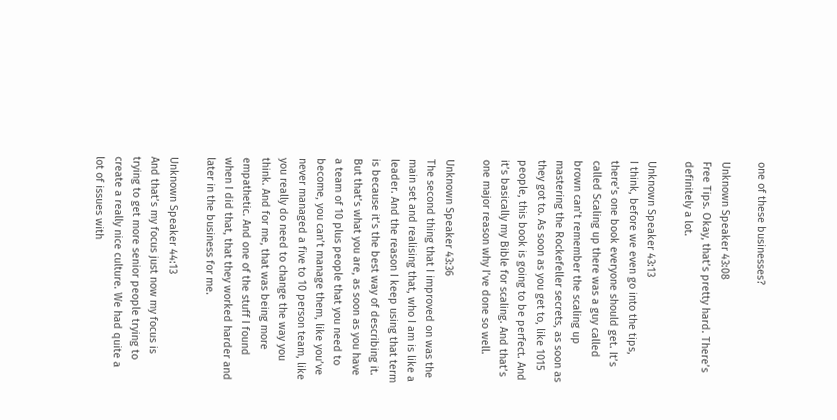one of these businesses?

Unknown Speaker 43:08
Free Tips. Okay, that’s pretty hard. There’s definitely a lot.

Unknown Speaker 43:13
I think, before we even go into the tips, there’s one book everyone should get. It’s called Scaling up there was a guy called brown can’t remember the scaling up mastering the Rockefeller secrets, as soon as they got to. As soon as you get to, like 1015 people, this book is going to be perfect. And it’s basically my Bible for scaling. And that’s one major reason why I’ve done so well.

Unknown Speaker 43:36
The second thing that I improved on was the main set and realising that, who I am is like a leader. And the reason I keep using that term is because it’s the best way of describing it. But that’s what you are, as soon as you have a team of 10 plus people that you need to become, you can’t manage them, like you’ve never managed a five to 10 person team, like you really do need to change the way you think. And for me, that was being more empathetic. And one of the stuff I found when I did that, that they worked harder and later in the business for me.

Unknown Speaker 44:13
And that’s my focus just now my focus is trying to get more senior people trying to create a really nice culture. We had quite a lot of issues with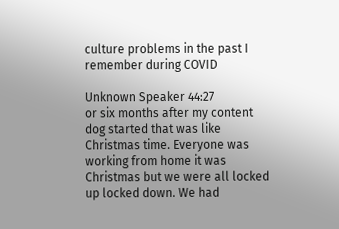culture problems in the past I remember during COVID

Unknown Speaker 44:27
or six months after my content dog started that was like Christmas time. Everyone was working from home it was Christmas but we were all locked up locked down. We had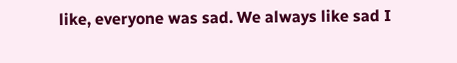like, everyone was sad. We always like sad I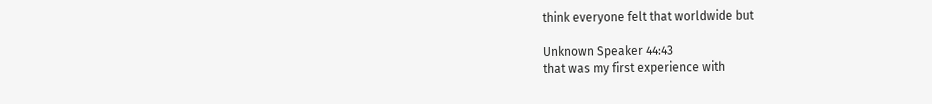think everyone felt that worldwide but

Unknown Speaker 44:43
that was my first experience with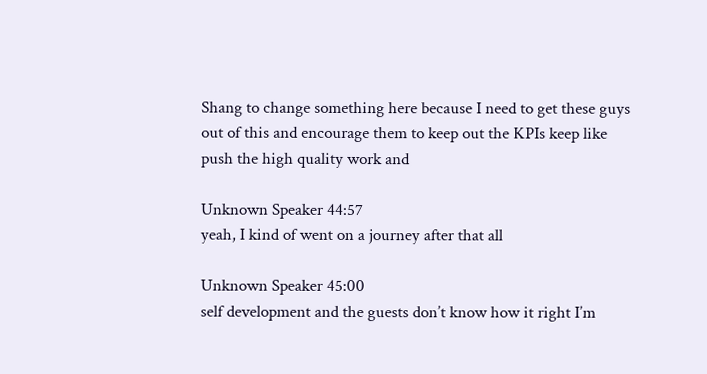Shang to change something here because I need to get these guys out of this and encourage them to keep out the KPIs keep like push the high quality work and

Unknown Speaker 44:57
yeah, I kind of went on a journey after that all

Unknown Speaker 45:00
self development and the guests don’t know how it right I’m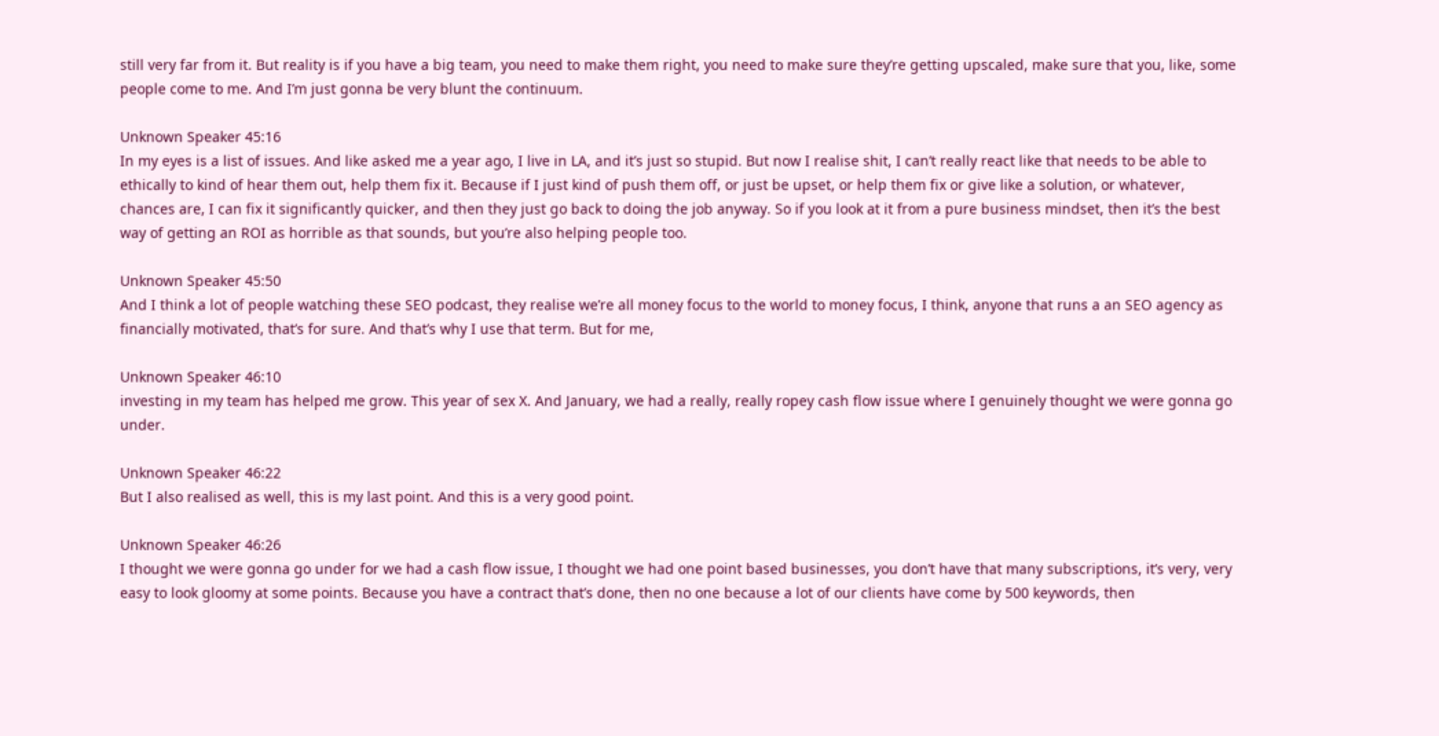still very far from it. But reality is if you have a big team, you need to make them right, you need to make sure they’re getting upscaled, make sure that you, like, some people come to me. And I’m just gonna be very blunt the continuum.

Unknown Speaker 45:16
In my eyes is a list of issues. And like asked me a year ago, I live in LA, and it’s just so stupid. But now I realise shit, I can’t really react like that needs to be able to ethically to kind of hear them out, help them fix it. Because if I just kind of push them off, or just be upset, or help them fix or give like a solution, or whatever, chances are, I can fix it significantly quicker, and then they just go back to doing the job anyway. So if you look at it from a pure business mindset, then it’s the best way of getting an ROI as horrible as that sounds, but you’re also helping people too.

Unknown Speaker 45:50
And I think a lot of people watching these SEO podcast, they realise we’re all money focus to the world to money focus, I think, anyone that runs a an SEO agency as financially motivated, that’s for sure. And that’s why I use that term. But for me,

Unknown Speaker 46:10
investing in my team has helped me grow. This year of sex X. And January, we had a really, really ropey cash flow issue where I genuinely thought we were gonna go under.

Unknown Speaker 46:22
But I also realised as well, this is my last point. And this is a very good point.

Unknown Speaker 46:26
I thought we were gonna go under for we had a cash flow issue, I thought we had one point based businesses, you don’t have that many subscriptions, it’s very, very easy to look gloomy at some points. Because you have a contract that’s done, then no one because a lot of our clients have come by 500 keywords, then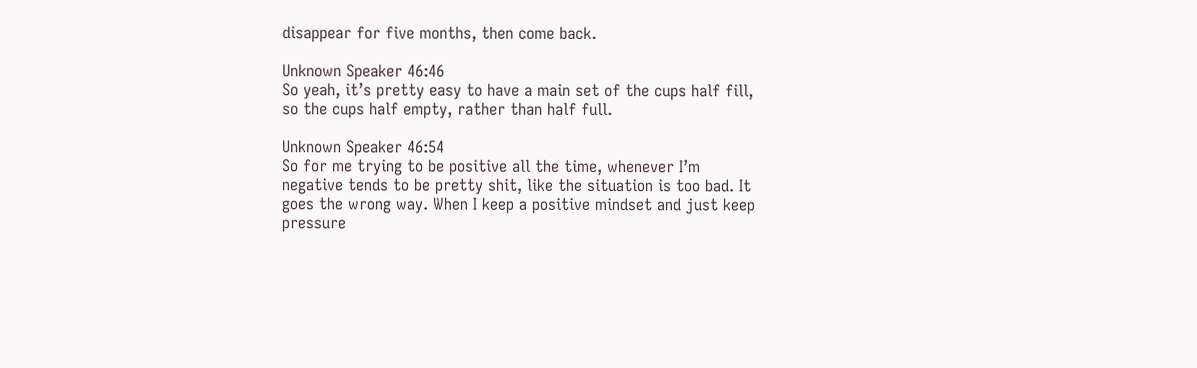disappear for five months, then come back.

Unknown Speaker 46:46
So yeah, it’s pretty easy to have a main set of the cups half fill, so the cups half empty, rather than half full.

Unknown Speaker 46:54
So for me trying to be positive all the time, whenever I’m negative tends to be pretty shit, like the situation is too bad. It goes the wrong way. When I keep a positive mindset and just keep pressure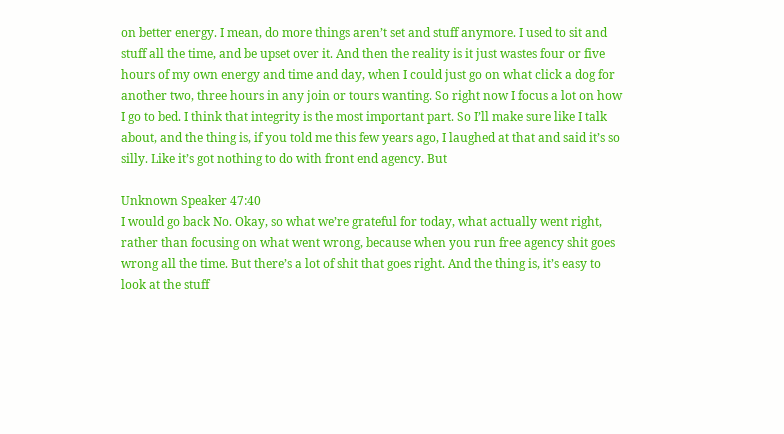on better energy. I mean, do more things aren’t set and stuff anymore. I used to sit and stuff all the time, and be upset over it. And then the reality is it just wastes four or five hours of my own energy and time and day, when I could just go on what click a dog for another two, three hours in any join or tours wanting. So right now I focus a lot on how I go to bed. I think that integrity is the most important part. So I’ll make sure like I talk about, and the thing is, if you told me this few years ago, I laughed at that and said it’s so silly. Like it’s got nothing to do with front end agency. But

Unknown Speaker 47:40
I would go back No. Okay, so what we’re grateful for today, what actually went right, rather than focusing on what went wrong, because when you run free agency shit goes wrong all the time. But there’s a lot of shit that goes right. And the thing is, it’s easy to look at the stuff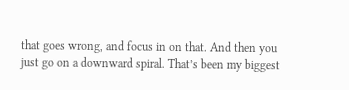that goes wrong, and focus in on that. And then you just go on a downward spiral. That’s been my biggest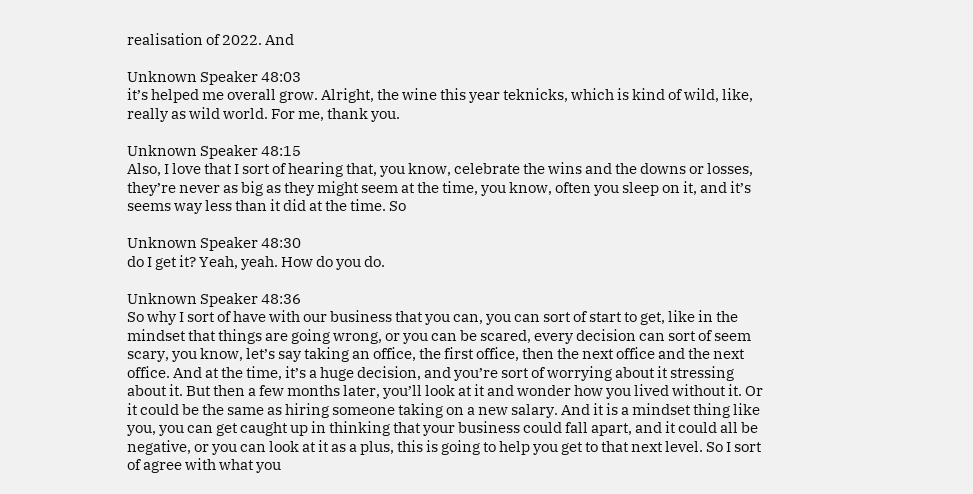realisation of 2022. And

Unknown Speaker 48:03
it’s helped me overall grow. Alright, the wine this year teknicks, which is kind of wild, like, really as wild world. For me, thank you.

Unknown Speaker 48:15
Also, I love that I sort of hearing that, you know, celebrate the wins and the downs or losses, they’re never as big as they might seem at the time, you know, often you sleep on it, and it’s seems way less than it did at the time. So

Unknown Speaker 48:30
do I get it? Yeah, yeah. How do you do.

Unknown Speaker 48:36
So why I sort of have with our business that you can, you can sort of start to get, like in the mindset that things are going wrong, or you can be scared, every decision can sort of seem scary, you know, let’s say taking an office, the first office, then the next office and the next office. And at the time, it’s a huge decision, and you’re sort of worrying about it stressing about it. But then a few months later, you’ll look at it and wonder how you lived without it. Or it could be the same as hiring someone taking on a new salary. And it is a mindset thing like you, you can get caught up in thinking that your business could fall apart, and it could all be negative, or you can look at it as a plus, this is going to help you get to that next level. So I sort of agree with what you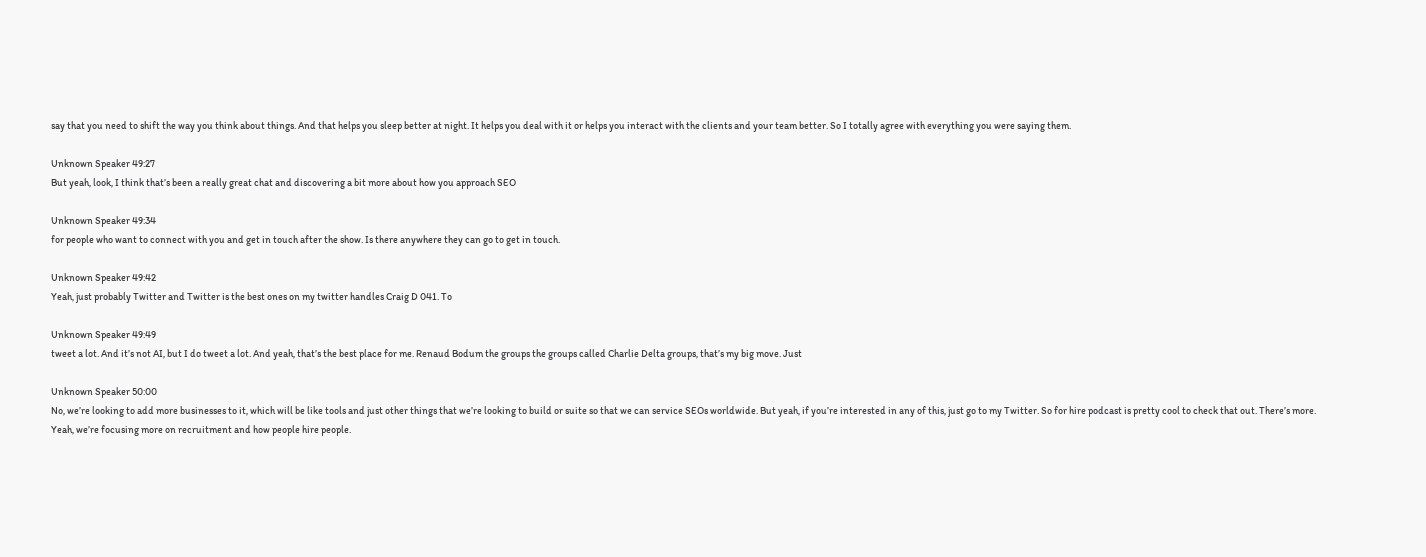say that you need to shift the way you think about things. And that helps you sleep better at night. It helps you deal with it or helps you interact with the clients and your team better. So I totally agree with everything you were saying them.

Unknown Speaker 49:27
But yeah, look, I think that’s been a really great chat and discovering a bit more about how you approach SEO

Unknown Speaker 49:34
for people who want to connect with you and get in touch after the show. Is there anywhere they can go to get in touch.

Unknown Speaker 49:42
Yeah, just probably Twitter and Twitter is the best ones on my twitter handles Craig D 041. To

Unknown Speaker 49:49
tweet a lot. And it’s not AI, but I do tweet a lot. And yeah, that’s the best place for me. Renaud Bodum the groups the groups called Charlie Delta groups, that’s my big move. Just

Unknown Speaker 50:00
No, we’re looking to add more businesses to it, which will be like tools and just other things that we’re looking to build or suite so that we can service SEOs worldwide. But yeah, if you’re interested in any of this, just go to my Twitter. So for hire podcast is pretty cool to check that out. There’s more. Yeah, we’re focusing more on recruitment and how people hire people.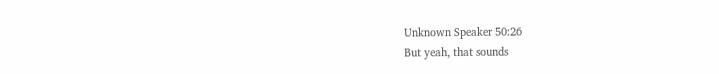Unknown Speaker 50:26
But yeah, that sounds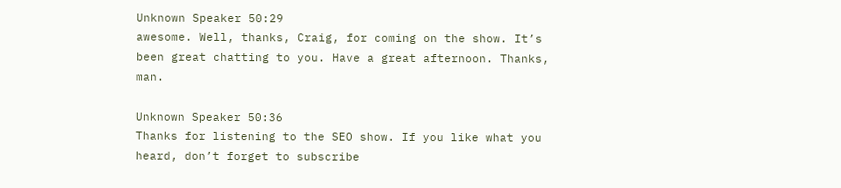Unknown Speaker 50:29
awesome. Well, thanks, Craig, for coming on the show. It’s been great chatting to you. Have a great afternoon. Thanks, man.

Unknown Speaker 50:36
Thanks for listening to the SEO show. If you like what you heard, don’t forget to subscribe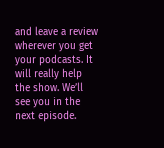and leave a review wherever you get your podcasts. It will really help the show. We’ll see you in the next episode.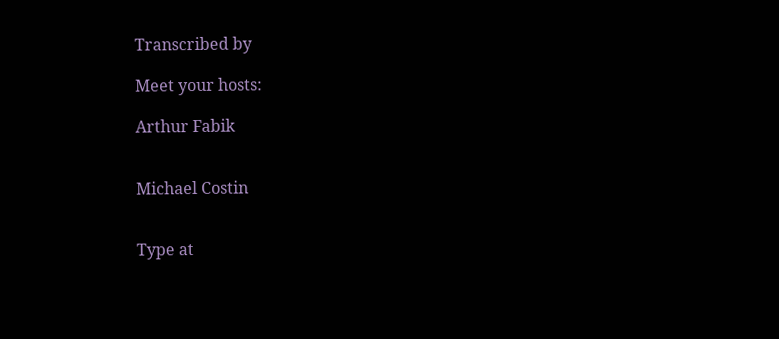Transcribed by

Meet your hosts:

Arthur Fabik


Michael Costin


Type at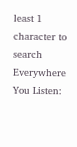least 1 character to search
Everywhere You Listen: